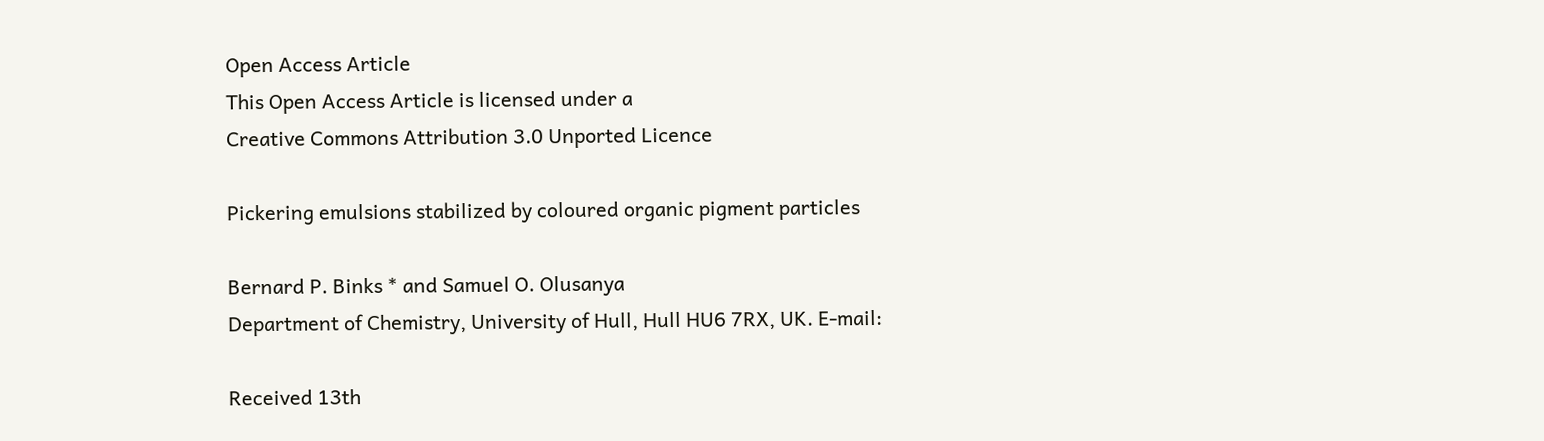Open Access Article
This Open Access Article is licensed under a
Creative Commons Attribution 3.0 Unported Licence

Pickering emulsions stabilized by coloured organic pigment particles

Bernard P. Binks * and Samuel O. Olusanya
Department of Chemistry, University of Hull, Hull HU6 7RX, UK. E-mail:

Received 13th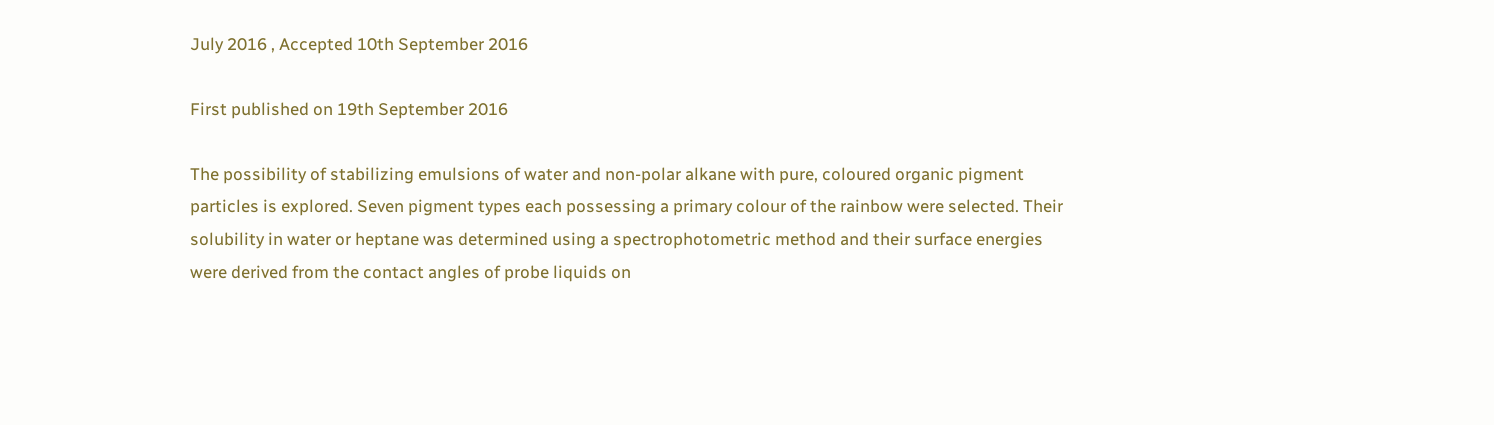July 2016 , Accepted 10th September 2016

First published on 19th September 2016

The possibility of stabilizing emulsions of water and non-polar alkane with pure, coloured organic pigment particles is explored. Seven pigment types each possessing a primary colour of the rainbow were selected. Their solubility in water or heptane was determined using a spectrophotometric method and their surface energies were derived from the contact angles of probe liquids on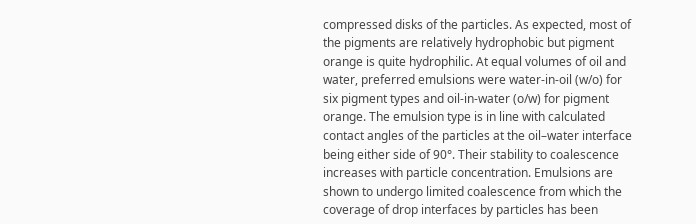compressed disks of the particles. As expected, most of the pigments are relatively hydrophobic but pigment orange is quite hydrophilic. At equal volumes of oil and water, preferred emulsions were water-in-oil (w/o) for six pigment types and oil-in-water (o/w) for pigment orange. The emulsion type is in line with calculated contact angles of the particles at the oil–water interface being either side of 90°. Their stability to coalescence increases with particle concentration. Emulsions are shown to undergo limited coalescence from which the coverage of drop interfaces by particles has been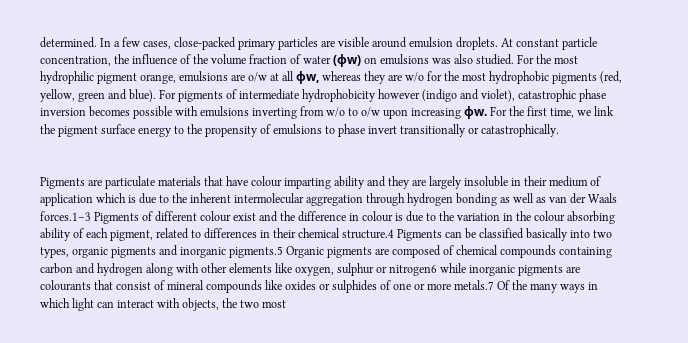determined. In a few cases, close-packed primary particles are visible around emulsion droplets. At constant particle concentration, the influence of the volume fraction of water (ϕw) on emulsions was also studied. For the most hydrophilic pigment orange, emulsions are o/w at all ϕw, whereas they are w/o for the most hydrophobic pigments (red, yellow, green and blue). For pigments of intermediate hydrophobicity however (indigo and violet), catastrophic phase inversion becomes possible with emulsions inverting from w/o to o/w upon increasing ϕw. For the first time, we link the pigment surface energy to the propensity of emulsions to phase invert transitionally or catastrophically.


Pigments are particulate materials that have colour imparting ability and they are largely insoluble in their medium of application which is due to the inherent intermolecular aggregation through hydrogen bonding as well as van der Waals forces.1–3 Pigments of different colour exist and the difference in colour is due to the variation in the colour absorbing ability of each pigment, related to differences in their chemical structure.4 Pigments can be classified basically into two types, organic pigments and inorganic pigments.5 Organic pigments are composed of chemical compounds containing carbon and hydrogen along with other elements like oxygen, sulphur or nitrogen6 while inorganic pigments are colourants that consist of mineral compounds like oxides or sulphides of one or more metals.7 Of the many ways in which light can interact with objects, the two most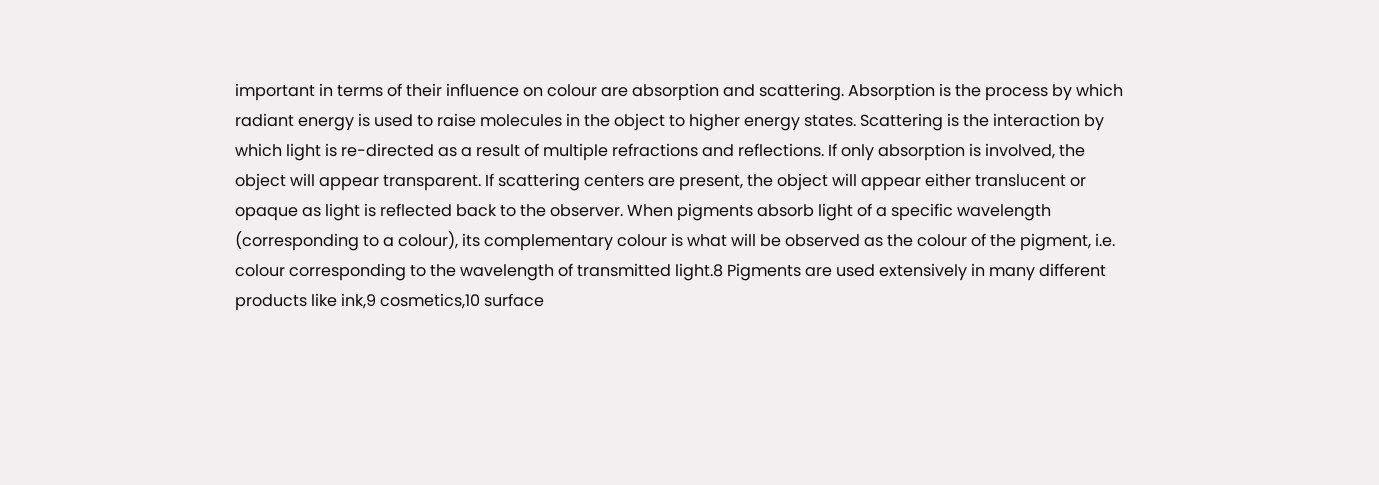important in terms of their influence on colour are absorption and scattering. Absorption is the process by which radiant energy is used to raise molecules in the object to higher energy states. Scattering is the interaction by which light is re-directed as a result of multiple refractions and reflections. If only absorption is involved, the object will appear transparent. If scattering centers are present, the object will appear either translucent or opaque as light is reflected back to the observer. When pigments absorb light of a specific wavelength (corresponding to a colour), its complementary colour is what will be observed as the colour of the pigment, i.e. colour corresponding to the wavelength of transmitted light.8 Pigments are used extensively in many different products like ink,9 cosmetics,10 surface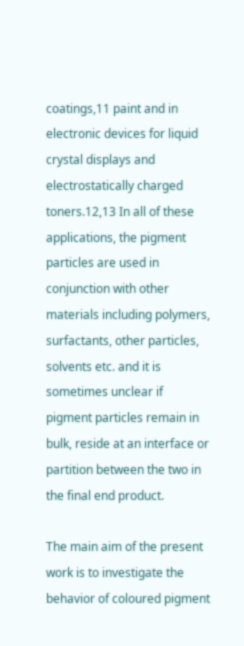coatings,11 paint and in electronic devices for liquid crystal displays and electrostatically charged toners.12,13 In all of these applications, the pigment particles are used in conjunction with other materials including polymers, surfactants, other particles, solvents etc. and it is sometimes unclear if pigment particles remain in bulk, reside at an interface or partition between the two in the final end product.

The main aim of the present work is to investigate the behavior of coloured pigment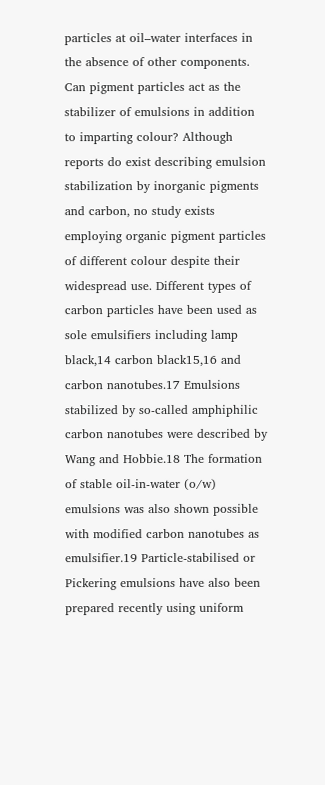particles at oil–water interfaces in the absence of other components. Can pigment particles act as the stabilizer of emulsions in addition to imparting colour? Although reports do exist describing emulsion stabilization by inorganic pigments and carbon, no study exists employing organic pigment particles of different colour despite their widespread use. Different types of carbon particles have been used as sole emulsifiers including lamp black,14 carbon black15,16 and carbon nanotubes.17 Emulsions stabilized by so-called amphiphilic carbon nanotubes were described by Wang and Hobbie.18 The formation of stable oil-in-water (o/w) emulsions was also shown possible with modified carbon nanotubes as emulsifier.19 Particle-stabilised or Pickering emulsions have also been prepared recently using uniform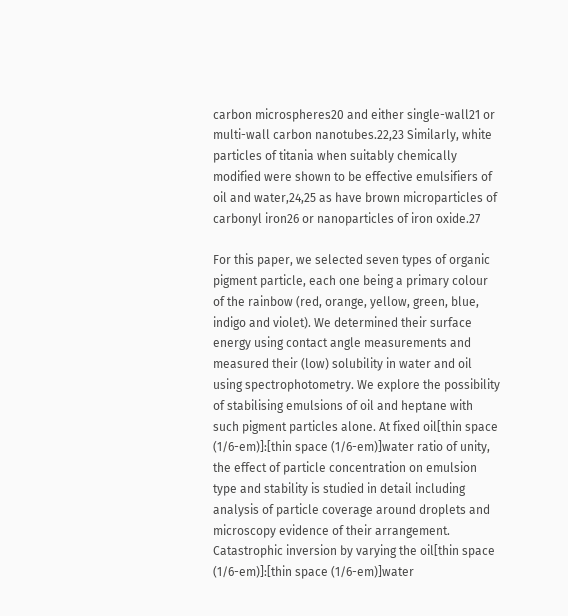carbon microspheres20 and either single-wall21 or multi-wall carbon nanotubes.22,23 Similarly, white particles of titania when suitably chemically modified were shown to be effective emulsifiers of oil and water,24,25 as have brown microparticles of carbonyl iron26 or nanoparticles of iron oxide.27

For this paper, we selected seven types of organic pigment particle, each one being a primary colour of the rainbow (red, orange, yellow, green, blue, indigo and violet). We determined their surface energy using contact angle measurements and measured their (low) solubility in water and oil using spectrophotometry. We explore the possibility of stabilising emulsions of oil and heptane with such pigment particles alone. At fixed oil[thin space (1/6-em)]:[thin space (1/6-em)]water ratio of unity, the effect of particle concentration on emulsion type and stability is studied in detail including analysis of particle coverage around droplets and microscopy evidence of their arrangement. Catastrophic inversion by varying the oil[thin space (1/6-em)]:[thin space (1/6-em)]water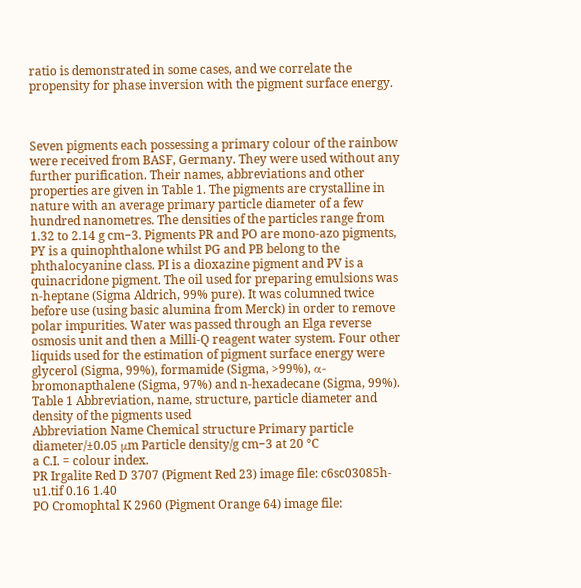ratio is demonstrated in some cases, and we correlate the propensity for phase inversion with the pigment surface energy.



Seven pigments each possessing a primary colour of the rainbow were received from BASF, Germany. They were used without any further purification. Their names, abbreviations and other properties are given in Table 1. The pigments are crystalline in nature with an average primary particle diameter of a few hundred nanometres. The densities of the particles range from 1.32 to 2.14 g cm−3. Pigments PR and PO are mono-azo pigments, PY is a quinophthalone whilst PG and PB belong to the phthalocyanine class. PI is a dioxazine pigment and PV is a quinacridone pigment. The oil used for preparing emulsions was n-heptane (Sigma Aldrich, 99% pure). It was columned twice before use (using basic alumina from Merck) in order to remove polar impurities. Water was passed through an Elga reverse osmosis unit and then a Milli-Q reagent water system. Four other liquids used for the estimation of pigment surface energy were glycerol (Sigma, 99%), formamide (Sigma, >99%), α-bromonapthalene (Sigma, 97%) and n-hexadecane (Sigma, 99%).
Table 1 Abbreviation, name, structure, particle diameter and density of the pigments used
Abbreviation Name Chemical structure Primary particle diameter/±0.05 μm Particle density/g cm−3 at 20 °C
a C.I. = colour index.
PR Irgalite Red D 3707 (Pigment Red 23) image file: c6sc03085h-u1.tif 0.16 1.40
PO Cromophtal K 2960 (Pigment Orange 64) image file: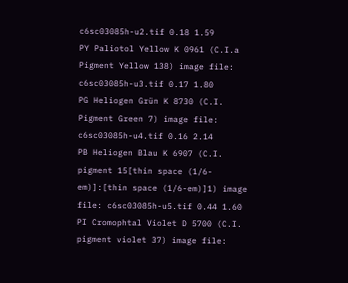c6sc03085h-u2.tif 0.18 1.59
PY Paliotol Yellow K 0961 (C.I.a Pigment Yellow 138) image file: c6sc03085h-u3.tif 0.17 1.80
PG Heliogen Grün K 8730 (C.I. Pigment Green 7) image file: c6sc03085h-u4.tif 0.16 2.14
PB Heliogen Blau K 6907 (C.I. pigment 15[thin space (1/6-em)]:[thin space (1/6-em)]1) image file: c6sc03085h-u5.tif 0.44 1.60
PI Cromophtal Violet D 5700 (C.I. pigment violet 37) image file: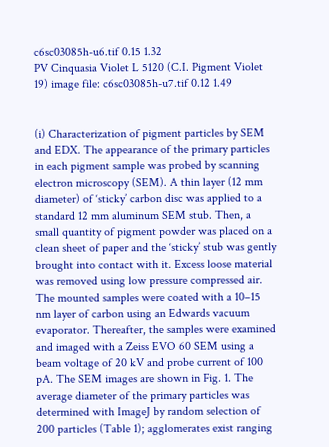c6sc03085h-u6.tif 0.15 1.32
PV Cinquasia Violet L 5120 (C.I. Pigment Violet 19) image file: c6sc03085h-u7.tif 0.12 1.49


(i) Characterization of pigment particles by SEM and EDX. The appearance of the primary particles in each pigment sample was probed by scanning electron microscopy (SEM). A thin layer (12 mm diameter) of ‘sticky’ carbon disc was applied to a standard 12 mm aluminum SEM stub. Then, a small quantity of pigment powder was placed on a clean sheet of paper and the ‘sticky’ stub was gently brought into contact with it. Excess loose material was removed using low pressure compressed air. The mounted samples were coated with a 10–15 nm layer of carbon using an Edwards vacuum evaporator. Thereafter, the samples were examined and imaged with a Zeiss EVO 60 SEM using a beam voltage of 20 kV and probe current of 100 pA. The SEM images are shown in Fig. 1. The average diameter of the primary particles was determined with ImageJ by random selection of 200 particles (Table 1); agglomerates exist ranging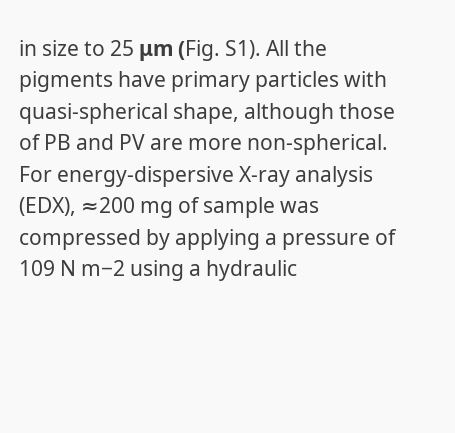in size to 25 μm (Fig. S1). All the pigments have primary particles with quasi-spherical shape, although those of PB and PV are more non-spherical. For energy-dispersive X-ray analysis (EDX), ≈200 mg of sample was compressed by applying a pressure of 109 N m−2 using a hydraulic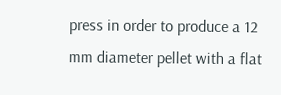press in order to produce a 12 mm diameter pellet with a flat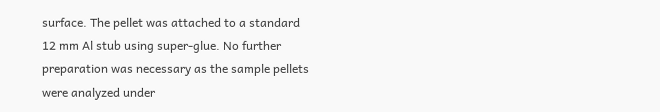surface. The pellet was attached to a standard 12 mm Al stub using super-glue. No further preparation was necessary as the sample pellets were analyzed under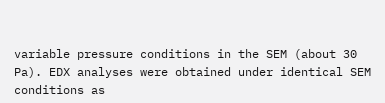variable pressure conditions in the SEM (about 30 Pa). EDX analyses were obtained under identical SEM conditions as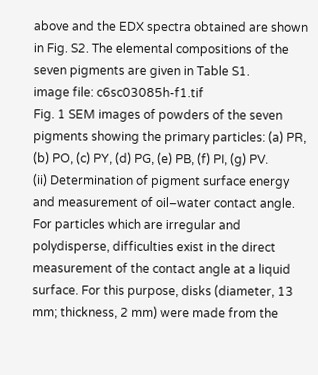above and the EDX spectra obtained are shown in Fig. S2. The elemental compositions of the seven pigments are given in Table S1.
image file: c6sc03085h-f1.tif
Fig. 1 SEM images of powders of the seven pigments showing the primary particles: (a) PR, (b) PO, (c) PY, (d) PG, (e) PB, (f) PI, (g) PV.
(ii) Determination of pigment surface energy and measurement of oil–water contact angle. For particles which are irregular and polydisperse, difficulties exist in the direct measurement of the contact angle at a liquid surface. For this purpose, disks (diameter, 13 mm; thickness, 2 mm) were made from the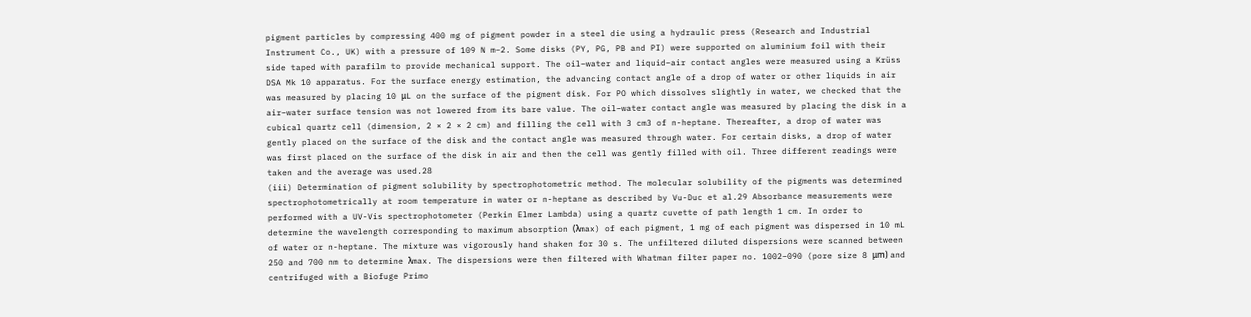pigment particles by compressing 400 mg of pigment powder in a steel die using a hydraulic press (Research and Industrial Instrument Co., UK) with a pressure of 109 N m−2. Some disks (PY, PG, PB and PI) were supported on aluminium foil with their side taped with parafilm to provide mechanical support. The oil–water and liquid–air contact angles were measured using a Krüss DSA Mk 10 apparatus. For the surface energy estimation, the advancing contact angle of a drop of water or other liquids in air was measured by placing 10 μL on the surface of the pigment disk. For PO which dissolves slightly in water, we checked that the air–water surface tension was not lowered from its bare value. The oil–water contact angle was measured by placing the disk in a cubical quartz cell (dimension, 2 × 2 × 2 cm) and filling the cell with 3 cm3 of n-heptane. Thereafter, a drop of water was gently placed on the surface of the disk and the contact angle was measured through water. For certain disks, a drop of water was first placed on the surface of the disk in air and then the cell was gently filled with oil. Three different readings were taken and the average was used.28
(iii) Determination of pigment solubility by spectrophotometric method. The molecular solubility of the pigments was determined spectrophotometrically at room temperature in water or n-heptane as described by Vu-Duc et al.29 Absorbance measurements were performed with a UV-Vis spectrophotometer (Perkin Elmer Lambda) using a quartz cuvette of path length 1 cm. In order to determine the wavelength corresponding to maximum absorption (λmax) of each pigment, 1 mg of each pigment was dispersed in 10 mL of water or n-heptane. The mixture was vigorously hand shaken for 30 s. The unfiltered diluted dispersions were scanned between 250 and 700 nm to determine λmax. The dispersions were then filtered with Whatman filter paper no. 1002–090 (pore size 8 μm) and centrifuged with a Biofuge Primo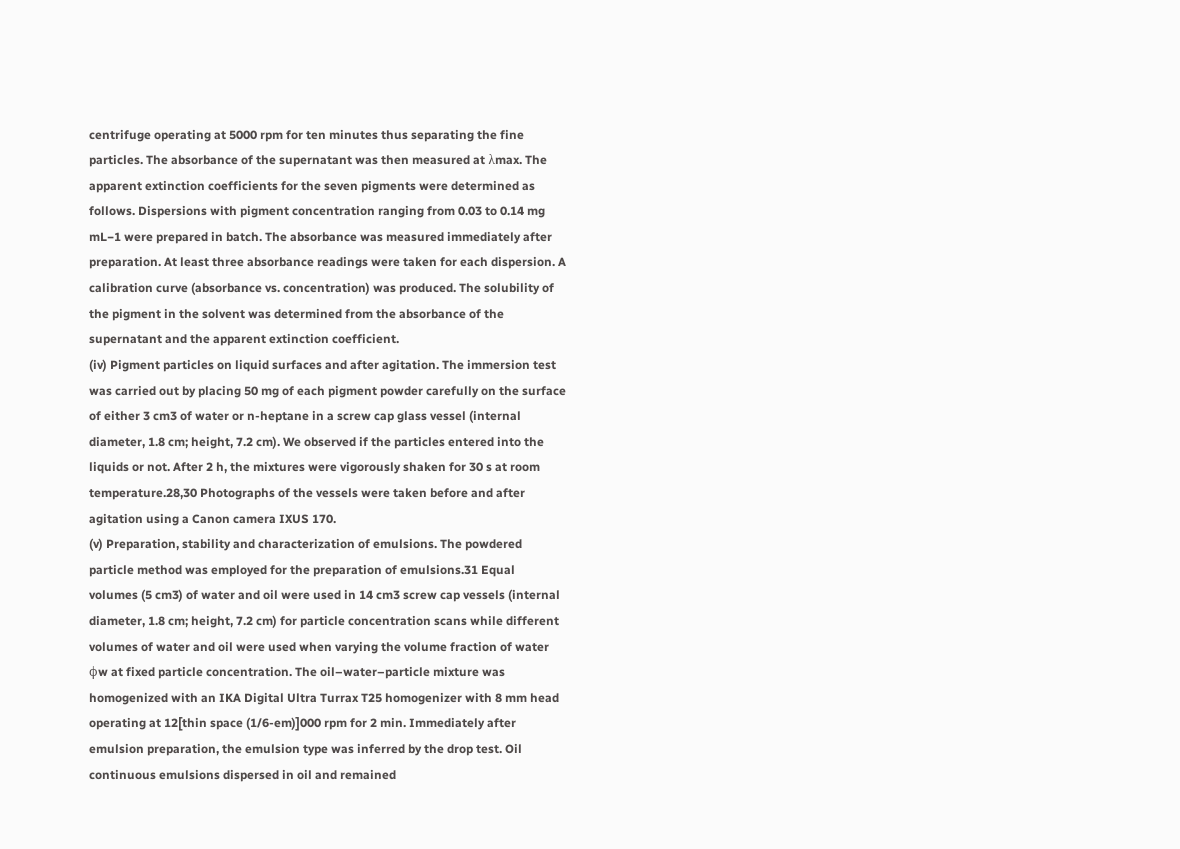centrifuge operating at 5000 rpm for ten minutes thus separating the fine particles. The absorbance of the supernatant was then measured at λmax. The apparent extinction coefficients for the seven pigments were determined as follows. Dispersions with pigment concentration ranging from 0.03 to 0.14 mg mL−1 were prepared in batch. The absorbance was measured immediately after preparation. At least three absorbance readings were taken for each dispersion. A calibration curve (absorbance vs. concentration) was produced. The solubility of the pigment in the solvent was determined from the absorbance of the supernatant and the apparent extinction coefficient.
(iv) Pigment particles on liquid surfaces and after agitation. The immersion test was carried out by placing 50 mg of each pigment powder carefully on the surface of either 3 cm3 of water or n-heptane in a screw cap glass vessel (internal diameter, 1.8 cm; height, 7.2 cm). We observed if the particles entered into the liquids or not. After 2 h, the mixtures were vigorously shaken for 30 s at room temperature.28,30 Photographs of the vessels were taken before and after agitation using a Canon camera IXUS 170.
(v) Preparation, stability and characterization of emulsions. The powdered particle method was employed for the preparation of emulsions.31 Equal volumes (5 cm3) of water and oil were used in 14 cm3 screw cap vessels (internal diameter, 1.8 cm; height, 7.2 cm) for particle concentration scans while different volumes of water and oil were used when varying the volume fraction of water ϕw at fixed particle concentration. The oil–water–particle mixture was homogenized with an IKA Digital Ultra Turrax T25 homogenizer with 8 mm head operating at 12[thin space (1/6-em)]000 rpm for 2 min. Immediately after emulsion preparation, the emulsion type was inferred by the drop test. Oil continuous emulsions dispersed in oil and remained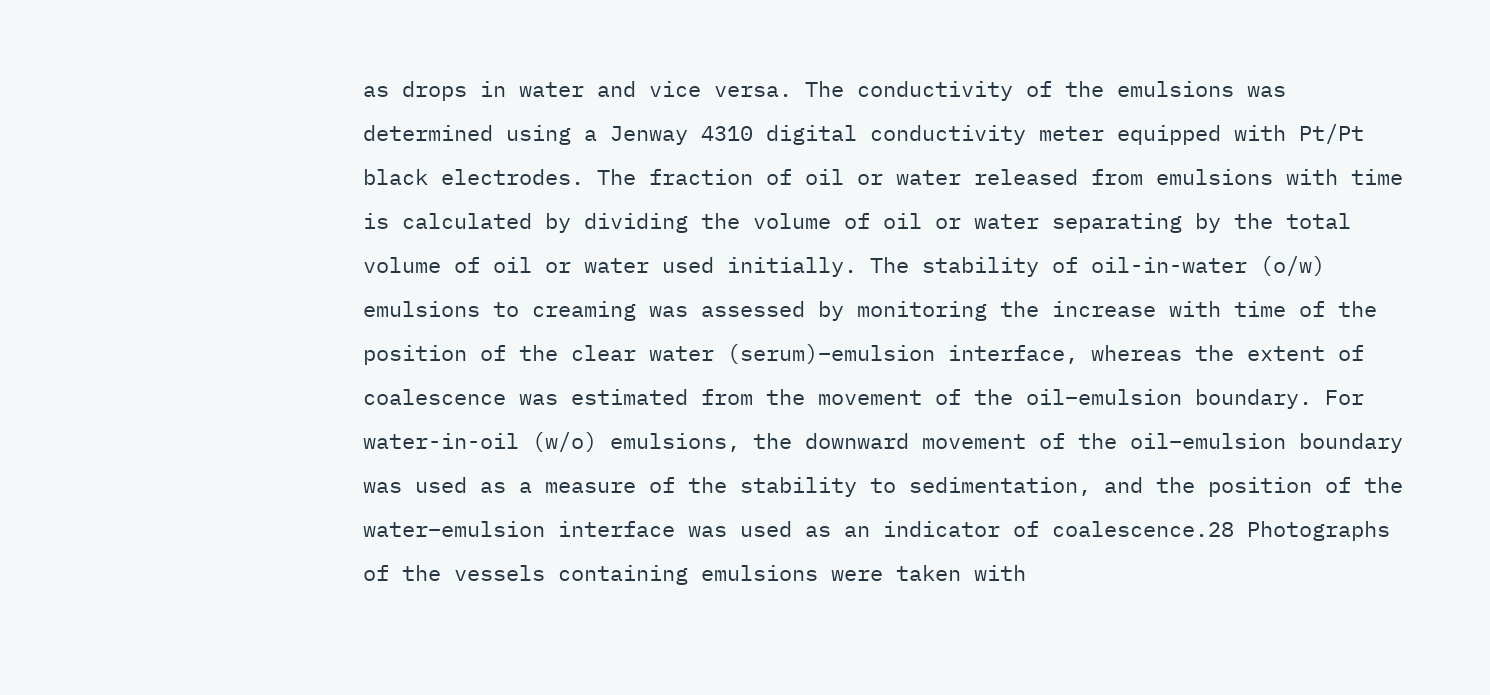as drops in water and vice versa. The conductivity of the emulsions was determined using a Jenway 4310 digital conductivity meter equipped with Pt/Pt black electrodes. The fraction of oil or water released from emulsions with time is calculated by dividing the volume of oil or water separating by the total volume of oil or water used initially. The stability of oil-in-water (o/w) emulsions to creaming was assessed by monitoring the increase with time of the position of the clear water (serum)–emulsion interface, whereas the extent of coalescence was estimated from the movement of the oil–emulsion boundary. For water-in-oil (w/o) emulsions, the downward movement of the oil–emulsion boundary was used as a measure of the stability to sedimentation, and the position of the water–emulsion interface was used as an indicator of coalescence.28 Photographs of the vessels containing emulsions were taken with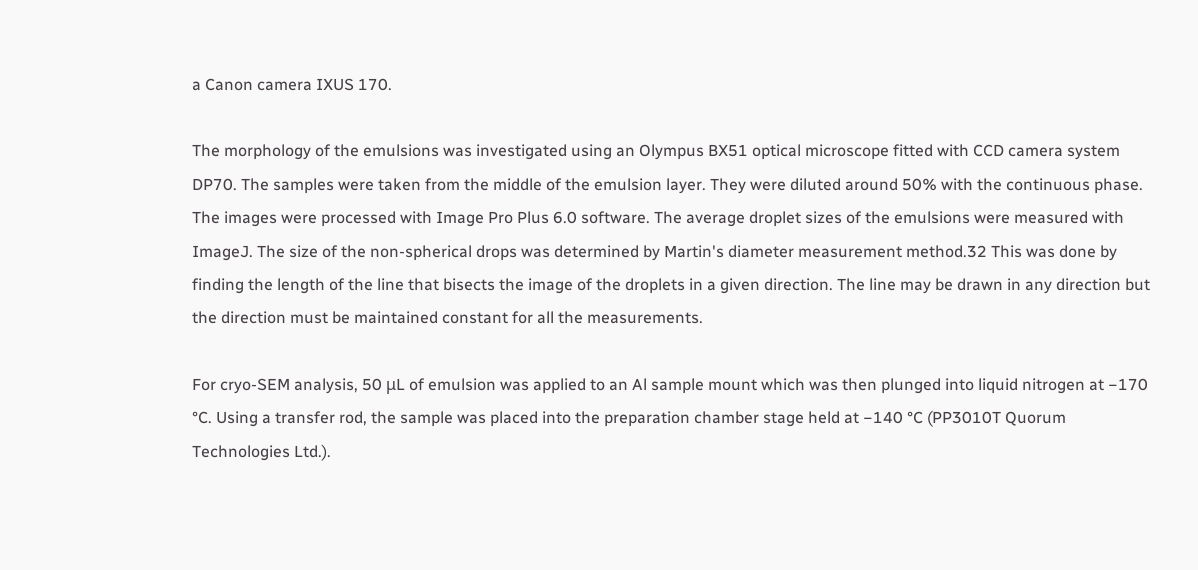a Canon camera IXUS 170.

The morphology of the emulsions was investigated using an Olympus BX51 optical microscope fitted with CCD camera system DP70. The samples were taken from the middle of the emulsion layer. They were diluted around 50% with the continuous phase. The images were processed with Image Pro Plus 6.0 software. The average droplet sizes of the emulsions were measured with ImageJ. The size of the non-spherical drops was determined by Martin's diameter measurement method.32 This was done by finding the length of the line that bisects the image of the droplets in a given direction. The line may be drawn in any direction but the direction must be maintained constant for all the measurements.

For cryo-SEM analysis, 50 μL of emulsion was applied to an Al sample mount which was then plunged into liquid nitrogen at −170 °C. Using a transfer rod, the sample was placed into the preparation chamber stage held at −140 °C (PP3010T Quorum Technologies Ltd.).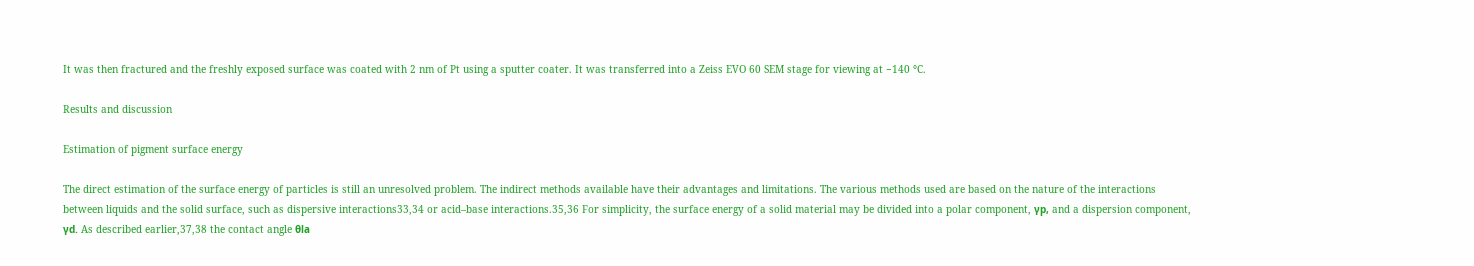It was then fractured and the freshly exposed surface was coated with 2 nm of Pt using a sputter coater. It was transferred into a Zeiss EVO 60 SEM stage for viewing at −140 °C.

Results and discussion

Estimation of pigment surface energy

The direct estimation of the surface energy of particles is still an unresolved problem. The indirect methods available have their advantages and limitations. The various methods used are based on the nature of the interactions between liquids and the solid surface, such as dispersive interactions33,34 or acid–base interactions.35,36 For simplicity, the surface energy of a solid material may be divided into a polar component, γp, and a dispersion component, γd. As described earlier,37,38 the contact angle θla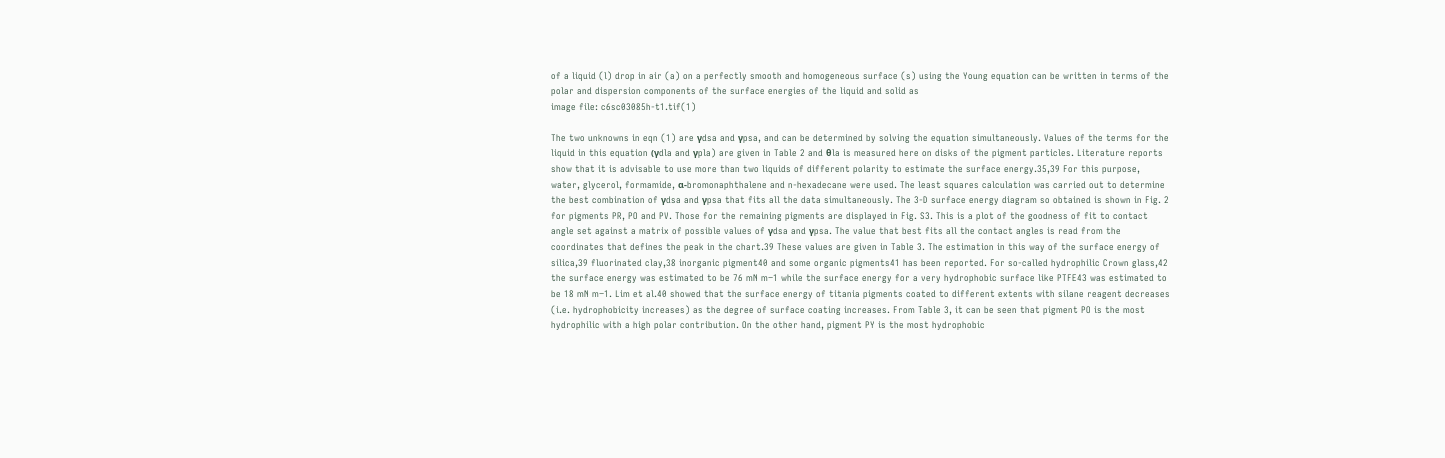of a liquid (l) drop in air (a) on a perfectly smooth and homogeneous surface (s) using the Young equation can be written in terms of the polar and dispersion components of the surface energies of the liquid and solid as
image file: c6sc03085h-t1.tif(1)

The two unknowns in eqn (1) are γdsa and γpsa, and can be determined by solving the equation simultaneously. Values of the terms for the liquid in this equation (γdla and γpla) are given in Table 2 and θla is measured here on disks of the pigment particles. Literature reports show that it is advisable to use more than two liquids of different polarity to estimate the surface energy.35,39 For this purpose, water, glycerol, formamide, α-bromonaphthalene and n-hexadecane were used. The least squares calculation was carried out to determine the best combination of γdsa and γpsa that fits all the data simultaneously. The 3-D surface energy diagram so obtained is shown in Fig. 2 for pigments PR, PO and PV. Those for the remaining pigments are displayed in Fig. S3. This is a plot of the goodness of fit to contact angle set against a matrix of possible values of γdsa and γpsa. The value that best fits all the contact angles is read from the coordinates that defines the peak in the chart.39 These values are given in Table 3. The estimation in this way of the surface energy of silica,39 fluorinated clay,38 inorganic pigment40 and some organic pigments41 has been reported. For so-called hydrophilic Crown glass,42 the surface energy was estimated to be 76 mN m−1 while the surface energy for a very hydrophobic surface like PTFE43 was estimated to be 18 mN m−1. Lim et al.40 showed that the surface energy of titania pigments coated to different extents with silane reagent decreases (i.e. hydrophobicity increases) as the degree of surface coating increases. From Table 3, it can be seen that pigment PO is the most hydrophilic with a high polar contribution. On the other hand, pigment PY is the most hydrophobic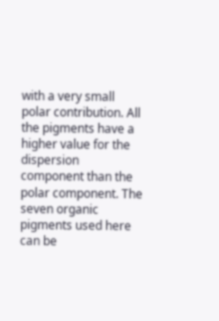with a very small polar contribution. All the pigments have a higher value for the dispersion component than the polar component. The seven organic pigments used here can be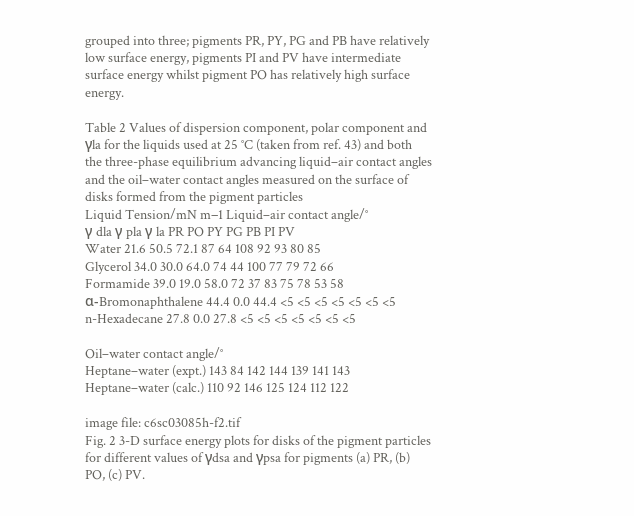grouped into three; pigments PR, PY, PG and PB have relatively low surface energy, pigments PI and PV have intermediate surface energy whilst pigment PO has relatively high surface energy.

Table 2 Values of dispersion component, polar component and γla for the liquids used at 25 °C (taken from ref. 43) and both the three-phase equilibrium advancing liquid–air contact angles and the oil–water contact angles measured on the surface of disks formed from the pigment particles
Liquid Tension/mN m−1 Liquid–air contact angle/°
γ dla γ pla γ la PR PO PY PG PB PI PV
Water 21.6 50.5 72.1 87 64 108 92 93 80 85
Glycerol 34.0 30.0 64.0 74 44 100 77 79 72 66
Formamide 39.0 19.0 58.0 72 37 83 75 78 53 58
α-Bromonaphthalene 44.4 0.0 44.4 <5 <5 <5 <5 <5 <5 <5
n-Hexadecane 27.8 0.0 27.8 <5 <5 <5 <5 <5 <5 <5

Oil–water contact angle/°
Heptane–water (expt.) 143 84 142 144 139 141 143
Heptane–water (calc.) 110 92 146 125 124 112 122

image file: c6sc03085h-f2.tif
Fig. 2 3-D surface energy plots for disks of the pigment particles for different values of γdsa and γpsa for pigments (a) PR, (b) PO, (c) PV.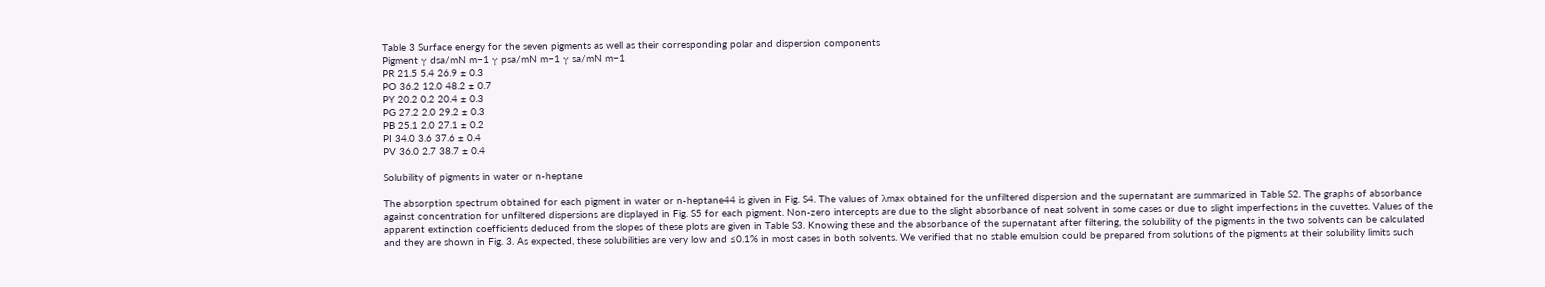Table 3 Surface energy for the seven pigments as well as their corresponding polar and dispersion components
Pigment γ dsa/mN m−1 γ psa/mN m−1 γ sa/mN m−1
PR 21.5 5.4 26.9 ± 0.3
PO 36.2 12.0 48.2 ± 0.7
PY 20.2 0.2 20.4 ± 0.3
PG 27.2 2.0 29.2 ± 0.3
PB 25.1 2.0 27.1 ± 0.2
PI 34.0 3.6 37.6 ± 0.4
PV 36.0 2.7 38.7 ± 0.4

Solubility of pigments in water or n-heptane

The absorption spectrum obtained for each pigment in water or n-heptane44 is given in Fig. S4. The values of λmax obtained for the unfiltered dispersion and the supernatant are summarized in Table S2. The graphs of absorbance against concentration for unfiltered dispersions are displayed in Fig. S5 for each pigment. Non-zero intercepts are due to the slight absorbance of neat solvent in some cases or due to slight imperfections in the cuvettes. Values of the apparent extinction coefficients deduced from the slopes of these plots are given in Table S3. Knowing these and the absorbance of the supernatant after filtering, the solubility of the pigments in the two solvents can be calculated and they are shown in Fig. 3. As expected, these solubilities are very low and ≤0.1% in most cases in both solvents. We verified that no stable emulsion could be prepared from solutions of the pigments at their solubility limits such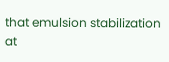that emulsion stabilization at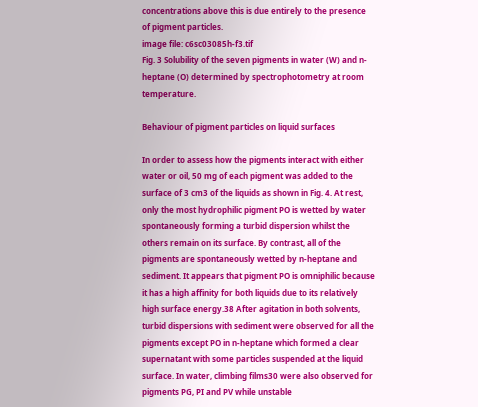concentrations above this is due entirely to the presence of pigment particles.
image file: c6sc03085h-f3.tif
Fig. 3 Solubility of the seven pigments in water (W) and n-heptane (O) determined by spectrophotometry at room temperature.

Behaviour of pigment particles on liquid surfaces

In order to assess how the pigments interact with either water or oil, 50 mg of each pigment was added to the surface of 3 cm3 of the liquids as shown in Fig. 4. At rest, only the most hydrophilic pigment PO is wetted by water spontaneously forming a turbid dispersion whilst the others remain on its surface. By contrast, all of the pigments are spontaneously wetted by n-heptane and sediment. It appears that pigment PO is omniphilic because it has a high affinity for both liquids due to its relatively high surface energy.38 After agitation in both solvents, turbid dispersions with sediment were observed for all the pigments except PO in n-heptane which formed a clear supernatant with some particles suspended at the liquid surface. In water, climbing films30 were also observed for pigments PG, PI and PV while unstable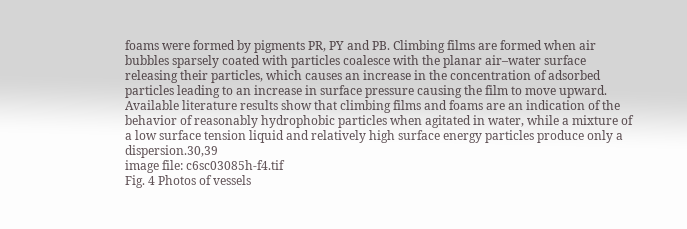foams were formed by pigments PR, PY and PB. Climbing films are formed when air bubbles sparsely coated with particles coalesce with the planar air–water surface releasing their particles, which causes an increase in the concentration of adsorbed particles leading to an increase in surface pressure causing the film to move upward. Available literature results show that climbing films and foams are an indication of the behavior of reasonably hydrophobic particles when agitated in water, while a mixture of a low surface tension liquid and relatively high surface energy particles produce only a dispersion.30,39
image file: c6sc03085h-f4.tif
Fig. 4 Photos of vessels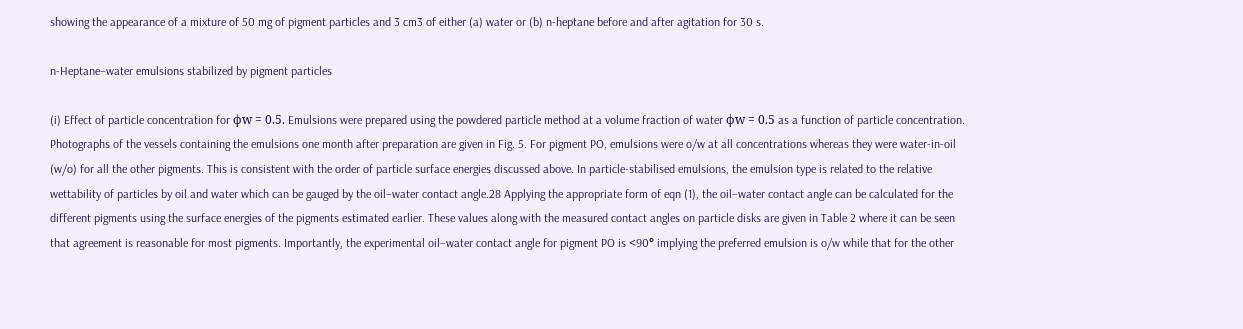showing the appearance of a mixture of 50 mg of pigment particles and 3 cm3 of either (a) water or (b) n-heptane before and after agitation for 30 s.

n-Heptane–water emulsions stabilized by pigment particles

(i) Effect of particle concentration for ϕw = 0.5. Emulsions were prepared using the powdered particle method at a volume fraction of water ϕw = 0.5 as a function of particle concentration. Photographs of the vessels containing the emulsions one month after preparation are given in Fig. 5. For pigment PO, emulsions were o/w at all concentrations whereas they were water-in-oil (w/o) for all the other pigments. This is consistent with the order of particle surface energies discussed above. In particle-stabilised emulsions, the emulsion type is related to the relative wettability of particles by oil and water which can be gauged by the oil–water contact angle.28 Applying the appropriate form of eqn (1), the oil–water contact angle can be calculated for the different pigments using the surface energies of the pigments estimated earlier. These values along with the measured contact angles on particle disks are given in Table 2 where it can be seen that agreement is reasonable for most pigments. Importantly, the experimental oil–water contact angle for pigment PO is <90° implying the preferred emulsion is o/w while that for the other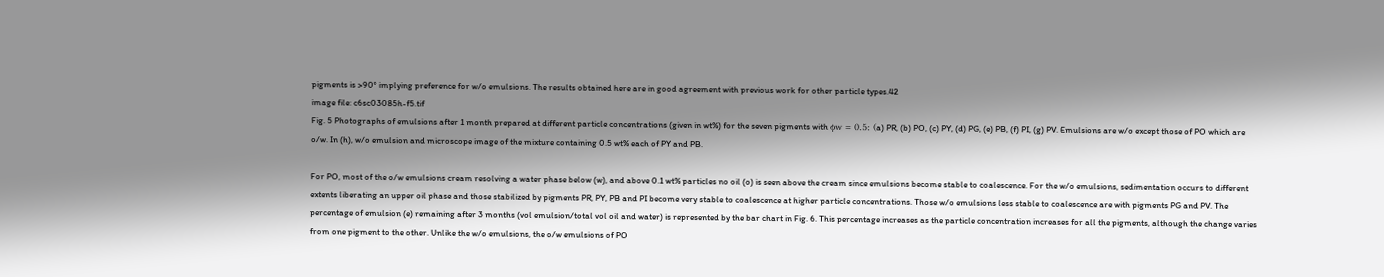pigments is >90° implying preference for w/o emulsions. The results obtained here are in good agreement with previous work for other particle types.42
image file: c6sc03085h-f5.tif
Fig. 5 Photographs of emulsions after 1 month prepared at different particle concentrations (given in wt%) for the seven pigments with ϕw = 0.5: (a) PR, (b) PO, (c) PY, (d) PG, (e) PB, (f) PI, (g) PV. Emulsions are w/o except those of PO which are o/w. In (h), w/o emulsion and microscope image of the mixture containing 0.5 wt% each of PY and PB.

For PO, most of the o/w emulsions cream resolving a water phase below (w), and above 0.1 wt% particles no oil (o) is seen above the cream since emulsions become stable to coalescence. For the w/o emulsions, sedimentation occurs to different extents liberating an upper oil phase and those stabilized by pigments PR, PY, PB and PI become very stable to coalescence at higher particle concentrations. Those w/o emulsions less stable to coalescence are with pigments PG and PV. The percentage of emulsion (e) remaining after 3 months (vol emulsion/total vol oil and water) is represented by the bar chart in Fig. 6. This percentage increases as the particle concentration increases for all the pigments, although the change varies from one pigment to the other. Unlike the w/o emulsions, the o/w emulsions of PO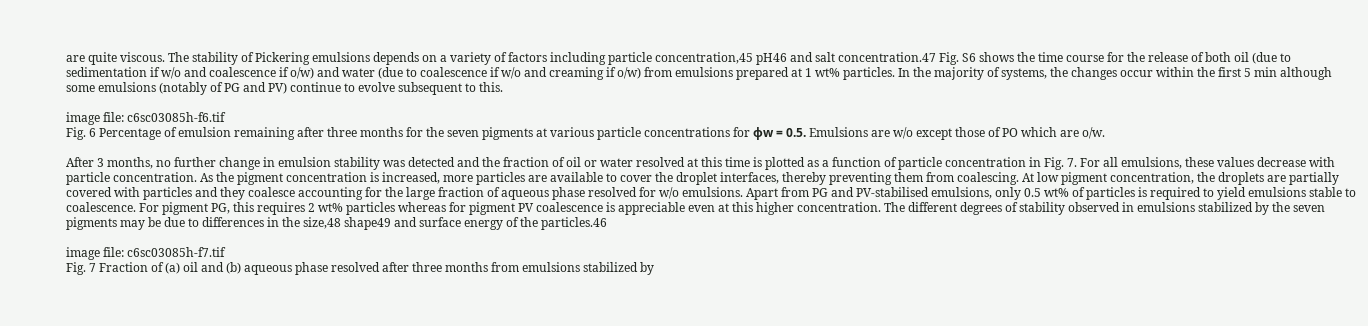are quite viscous. The stability of Pickering emulsions depends on a variety of factors including particle concentration,45 pH46 and salt concentration.47 Fig. S6 shows the time course for the release of both oil (due to sedimentation if w/o and coalescence if o/w) and water (due to coalescence if w/o and creaming if o/w) from emulsions prepared at 1 wt% particles. In the majority of systems, the changes occur within the first 5 min although some emulsions (notably of PG and PV) continue to evolve subsequent to this.

image file: c6sc03085h-f6.tif
Fig. 6 Percentage of emulsion remaining after three months for the seven pigments at various particle concentrations for ϕw = 0.5. Emulsions are w/o except those of PO which are o/w.

After 3 months, no further change in emulsion stability was detected and the fraction of oil or water resolved at this time is plotted as a function of particle concentration in Fig. 7. For all emulsions, these values decrease with particle concentration. As the pigment concentration is increased, more particles are available to cover the droplet interfaces, thereby preventing them from coalescing. At low pigment concentration, the droplets are partially covered with particles and they coalesce accounting for the large fraction of aqueous phase resolved for w/o emulsions. Apart from PG and PV-stabilised emulsions, only 0.5 wt% of particles is required to yield emulsions stable to coalescence. For pigment PG, this requires 2 wt% particles whereas for pigment PV coalescence is appreciable even at this higher concentration. The different degrees of stability observed in emulsions stabilized by the seven pigments may be due to differences in the size,48 shape49 and surface energy of the particles.46

image file: c6sc03085h-f7.tif
Fig. 7 Fraction of (a) oil and (b) aqueous phase resolved after three months from emulsions stabilized by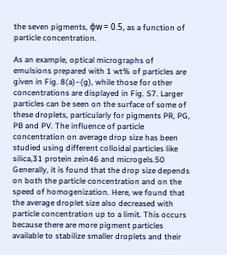the seven pigments, ϕw = 0.5, as a function of particle concentration.

As an example, optical micrographs of emulsions prepared with 1 wt% of particles are given in Fig. 8(a)–(g), while those for other concentrations are displayed in Fig. S7. Larger particles can be seen on the surface of some of these droplets, particularly for pigments PR, PG, PB and PV. The influence of particle concentration on average drop size has been studied using different colloidal particles like silica,31 protein zein46 and microgels.50 Generally, it is found that the drop size depends on both the particle concentration and on the speed of homogenization. Here, we found that the average droplet size also decreased with particle concentration up to a limit. This occurs because there are more pigment particles available to stabilize smaller droplets and their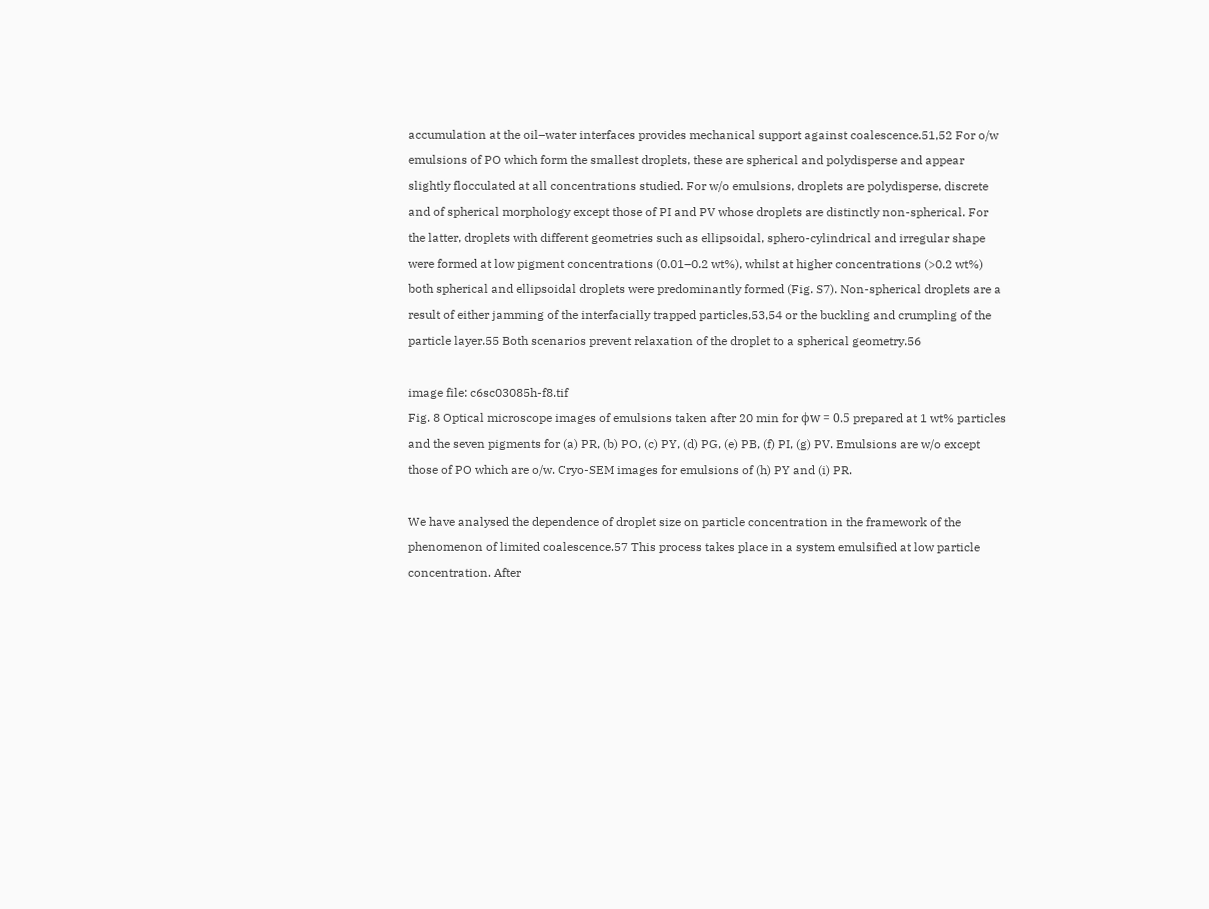accumulation at the oil–water interfaces provides mechanical support against coalescence.51,52 For o/w emulsions of PO which form the smallest droplets, these are spherical and polydisperse and appear slightly flocculated at all concentrations studied. For w/o emulsions, droplets are polydisperse, discrete and of spherical morphology except those of PI and PV whose droplets are distinctly non-spherical. For the latter, droplets with different geometries such as ellipsoidal, sphero-cylindrical and irregular shape were formed at low pigment concentrations (0.01–0.2 wt%), whilst at higher concentrations (>0.2 wt%) both spherical and ellipsoidal droplets were predominantly formed (Fig. S7). Non-spherical droplets are a result of either jamming of the interfacially trapped particles,53,54 or the buckling and crumpling of the particle layer.55 Both scenarios prevent relaxation of the droplet to a spherical geometry.56

image file: c6sc03085h-f8.tif
Fig. 8 Optical microscope images of emulsions taken after 20 min for ϕw = 0.5 prepared at 1 wt% particles and the seven pigments for (a) PR, (b) PO, (c) PY, (d) PG, (e) PB, (f) PI, (g) PV. Emulsions are w/o except those of PO which are o/w. Cryo-SEM images for emulsions of (h) PY and (i) PR.

We have analysed the dependence of droplet size on particle concentration in the framework of the phenomenon of limited coalescence.57 This process takes place in a system emulsified at low particle concentration. After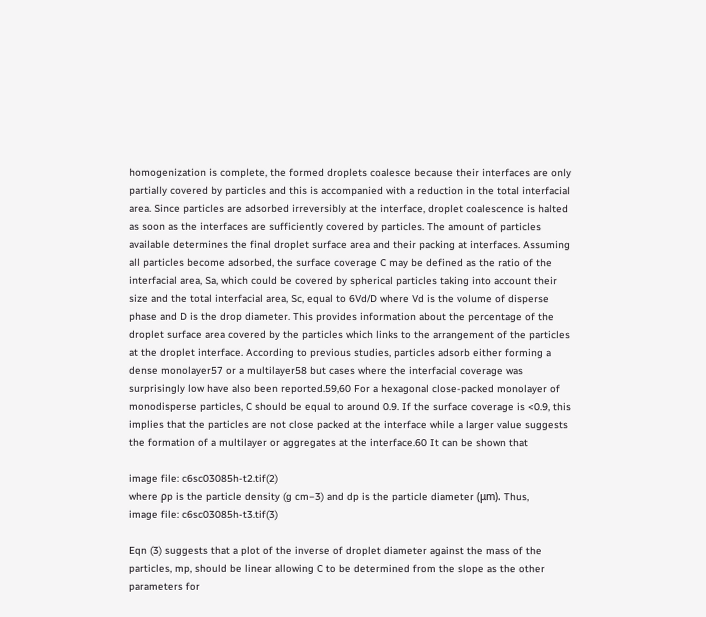homogenization is complete, the formed droplets coalesce because their interfaces are only partially covered by particles and this is accompanied with a reduction in the total interfacial area. Since particles are adsorbed irreversibly at the interface, droplet coalescence is halted as soon as the interfaces are sufficiently covered by particles. The amount of particles available determines the final droplet surface area and their packing at interfaces. Assuming all particles become adsorbed, the surface coverage C may be defined as the ratio of the interfacial area, Sa, which could be covered by spherical particles taking into account their size and the total interfacial area, Sc, equal to 6Vd/D where Vd is the volume of disperse phase and D is the drop diameter. This provides information about the percentage of the droplet surface area covered by the particles which links to the arrangement of the particles at the droplet interface. According to previous studies, particles adsorb either forming a dense monolayer57 or a multilayer58 but cases where the interfacial coverage was surprisingly low have also been reported.59,60 For a hexagonal close-packed monolayer of monodisperse particles, C should be equal to around 0.9. If the surface coverage is <0.9, this implies that the particles are not close packed at the interface while a larger value suggests the formation of a multilayer or aggregates at the interface.60 It can be shown that

image file: c6sc03085h-t2.tif(2)
where ρp is the particle density (g cm−3) and dp is the particle diameter (μm). Thus,
image file: c6sc03085h-t3.tif(3)

Eqn (3) suggests that a plot of the inverse of droplet diameter against the mass of the particles, mp, should be linear allowing C to be determined from the slope as the other parameters for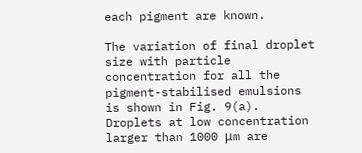each pigment are known.

The variation of final droplet size with particle concentration for all the pigment-stabilised emulsions is shown in Fig. 9(a). Droplets at low concentration larger than 1000 μm are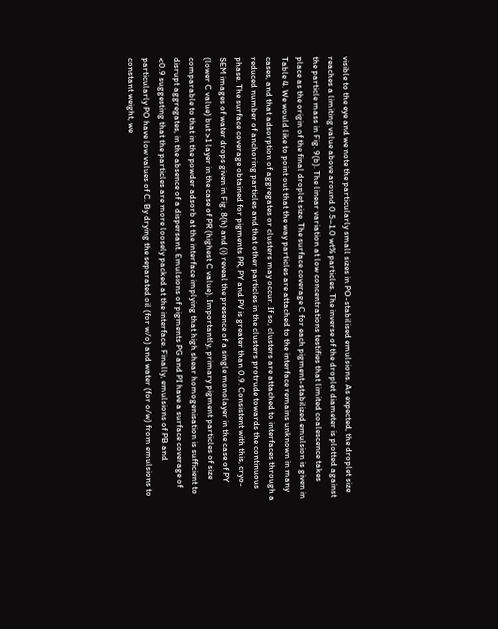visible to the eye and we note the particularly small sizes in PO-stabilised emulsions. As expected, the droplet size reaches a limiting value above around 0.5–1.0 wt% particles. The inverse of the droplet diameter is plotted against the particle mass in Fig. 9(b). The linear variation at low concentrations testifies that limited coalescence takes place as the origin of the final droplet size. The surface coverage C for each pigment-stabilized emulsion is given in Table 4. We would like to point out that the way particles are attached to the interface remains unknown in many cases, and that adsorption of aggregates or clusters may occur. If so, clusters are attached to interfaces through a reduced number of anchoring particles and that other particles in the clusters protrude towards the continuous phase. The surface coverage obtained for pigments PR, PY and PV is greater than 0.9. Consistent with this, cryo-SEM images of water drops given in Fig. 8(h) and (i) reveal the presence of a single monolayer in the case of PY (lower C value) but >1 layer in the case of PR (highest C value). Importantly, primary pigment particles of size comparable to that in the powder adsorb at the interface implying that high shear homogenisation is sufficient to disrupt aggregates, in the absence of a dispersant. Emulsions of pigments PG and PI have a surface coverage of <0.9 suggesting that the particles are more loosely packed at the interface. Finally, emulsions of PB and particularly PO have low values of C. By drying the separated oil (for w/o) and water (for o/w) from emulsions to constant weight, we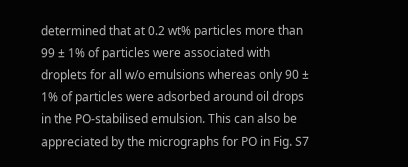determined that at 0.2 wt% particles more than 99 ± 1% of particles were associated with droplets for all w/o emulsions whereas only 90 ± 1% of particles were adsorbed around oil drops in the PO-stabilised emulsion. This can also be appreciated by the micrographs for PO in Fig. S7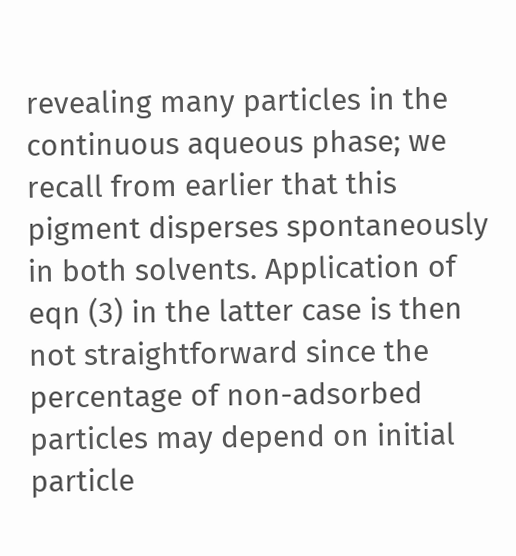revealing many particles in the continuous aqueous phase; we recall from earlier that this pigment disperses spontaneously in both solvents. Application of eqn (3) in the latter case is then not straightforward since the percentage of non-adsorbed particles may depend on initial particle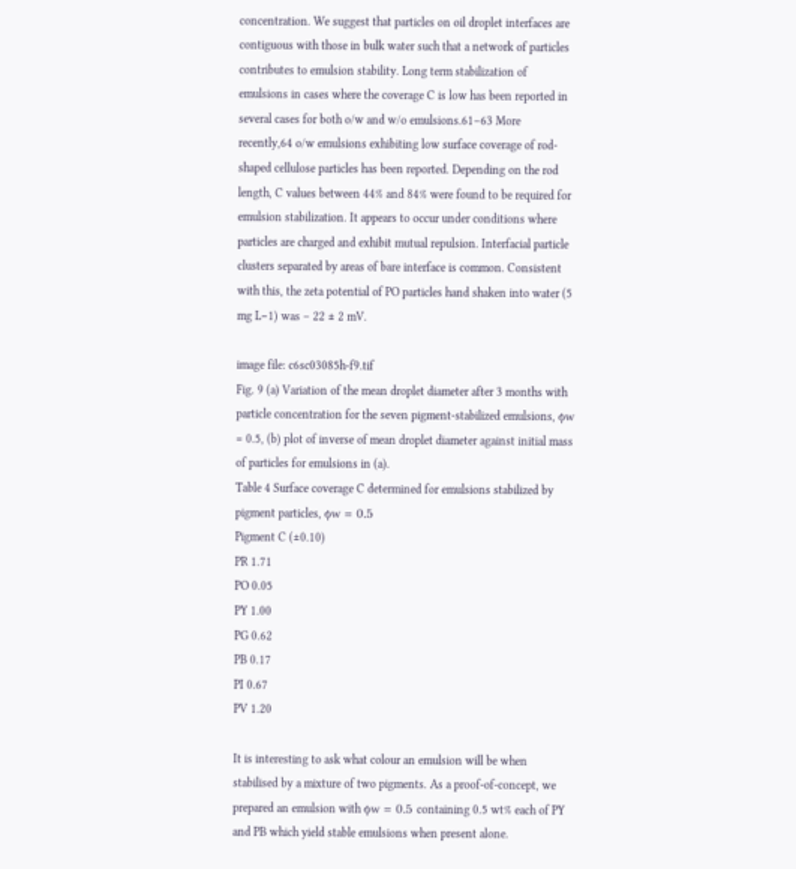concentration. We suggest that particles on oil droplet interfaces are contiguous with those in bulk water such that a network of particles contributes to emulsion stability. Long term stabilization of emulsions in cases where the coverage C is low has been reported in several cases for both o/w and w/o emulsions.61–63 More recently,64 o/w emulsions exhibiting low surface coverage of rod-shaped cellulose particles has been reported. Depending on the rod length, C values between 44% and 84% were found to be required for emulsion stabilization. It appears to occur under conditions where particles are charged and exhibit mutual repulsion. Interfacial particle clusters separated by areas of bare interface is common. Consistent with this, the zeta potential of PO particles hand shaken into water (5 mg L−1) was – 22 ± 2 mV.

image file: c6sc03085h-f9.tif
Fig. 9 (a) Variation of the mean droplet diameter after 3 months with particle concentration for the seven pigment-stabilized emulsions, ϕw = 0.5, (b) plot of inverse of mean droplet diameter against initial mass of particles for emulsions in (a).
Table 4 Surface coverage C determined for emulsions stabilized by pigment particles, ϕw = 0.5
Pigment C (±0.10)
PR 1.71
PO 0.05
PY 1.00
PG 0.62
PB 0.17
PI 0.67
PV 1.20

It is interesting to ask what colour an emulsion will be when stabilised by a mixture of two pigments. As a proof-of-concept, we prepared an emulsion with ϕw = 0.5 containing 0.5 wt% each of PY and PB which yield stable emulsions when present alone.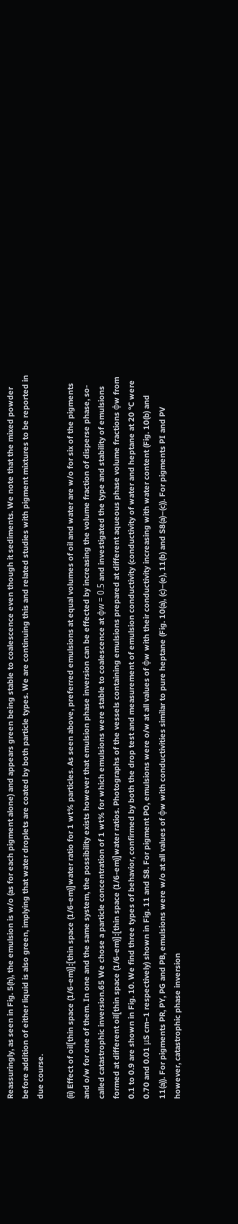Reassuringly, as seen in Fig. 5(h), the emulsion is w/o (as for each pigment alone) and appears green being stable to coalescence even though it sediments. We note that the mixed powder before addition of either liquid is also green, implying that water droplets are coated by both particle types. We are continuing this and related studies with pigment mixtures to be reported in due course.

(ii) Effect of oil[thin space (1/6-em)]:[thin space (1/6-em)]water ratio for 1 wt% particles. As seen above, preferred emulsions at equal volumes of oil and water are w/o for six of the pigments and o/w for one of them. In one and the same system, the possibility exists however that emulsion phase inversion can be effected by increasing the volume fraction of disperse phase, so-called catastrophic inversion.65 We chose a particle concentration of 1 wt% for which emulsions were stable to coalescence at ϕw = 0.5 and investigated the type and stability of emulsions formed at different oil[thin space (1/6-em)]:[thin space (1/6-em)]water ratios. Photographs of the vessels containing emulsions prepared at different aqueous phase volume fractions ϕw from 0.1 to 0.9 are shown in Fig. 10. We find three types of behavior, confirmed by both the drop test and measurement of emulsion conductivity (conductivity of water and heptane at 20 °C were 0.70 and 0.01 μS cm−1 respectively) shown in Fig. 11 and S8. For pigment PO, emulsions were o/w at all values of ϕw with their conductivity increasing with water content (Fig. 10(b) and 11(a)). For pigments PR, PY, PG and PB, emulsions were w/o at all values of ϕw with conductivities similar to pure heptane (Fig. 10(a), (c)–(e), 11(b) and S8(a)–(c)). For pigments PI and PV however, catastrophic phase inversion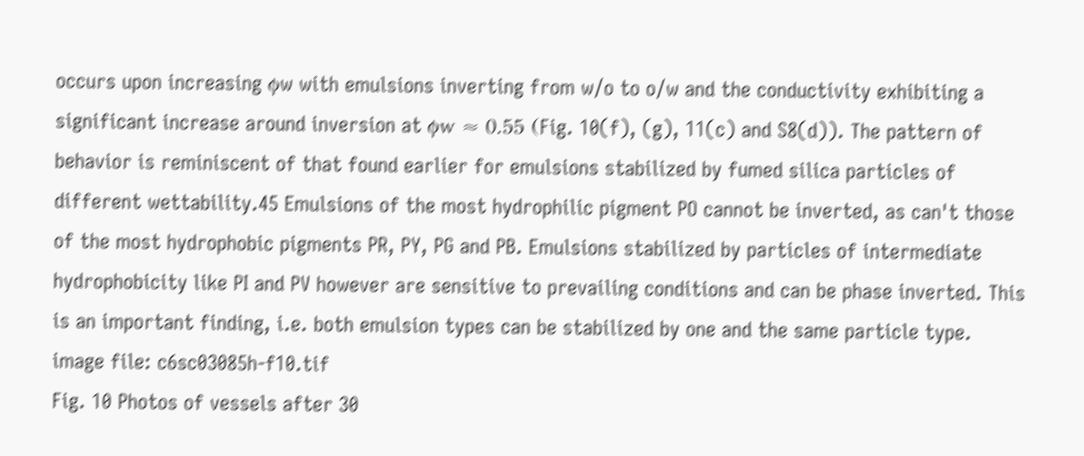occurs upon increasing ϕw with emulsions inverting from w/o to o/w and the conductivity exhibiting a significant increase around inversion at ϕw ≈ 0.55 (Fig. 10(f), (g), 11(c) and S8(d)). The pattern of behavior is reminiscent of that found earlier for emulsions stabilized by fumed silica particles of different wettability.45 Emulsions of the most hydrophilic pigment PO cannot be inverted, as can't those of the most hydrophobic pigments PR, PY, PG and PB. Emulsions stabilized by particles of intermediate hydrophobicity like PI and PV however are sensitive to prevailing conditions and can be phase inverted. This is an important finding, i.e. both emulsion types can be stabilized by one and the same particle type.
image file: c6sc03085h-f10.tif
Fig. 10 Photos of vessels after 30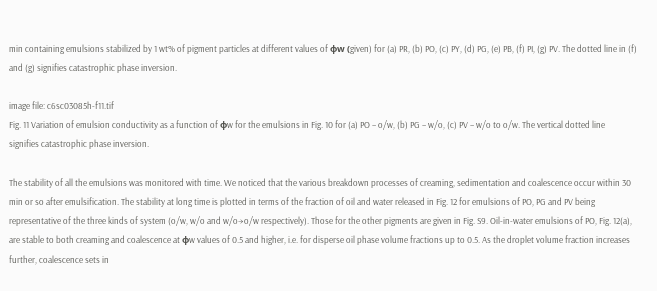min containing emulsions stabilized by 1 wt% of pigment particles at different values of ϕw (given) for (a) PR, (b) PO, (c) PY, (d) PG, (e) PB, (f) PI, (g) PV. The dotted line in (f) and (g) signifies catastrophic phase inversion.

image file: c6sc03085h-f11.tif
Fig. 11 Variation of emulsion conductivity as a function of ϕw for the emulsions in Fig. 10 for (a) PO – o/w, (b) PG – w/o, (c) PV – w/o to o/w. The vertical dotted line signifies catastrophic phase inversion.

The stability of all the emulsions was monitored with time. We noticed that the various breakdown processes of creaming, sedimentation and coalescence occur within 30 min or so after emulsification. The stability at long time is plotted in terms of the fraction of oil and water released in Fig. 12 for emulsions of PO, PG and PV being representative of the three kinds of system (o/w, w/o and w/o→o/w respectively). Those for the other pigments are given in Fig. S9. Oil-in-water emulsions of PO, Fig. 12(a), are stable to both creaming and coalescence at ϕw values of 0.5 and higher, i.e. for disperse oil phase volume fractions up to 0.5. As the droplet volume fraction increases further, coalescence sets in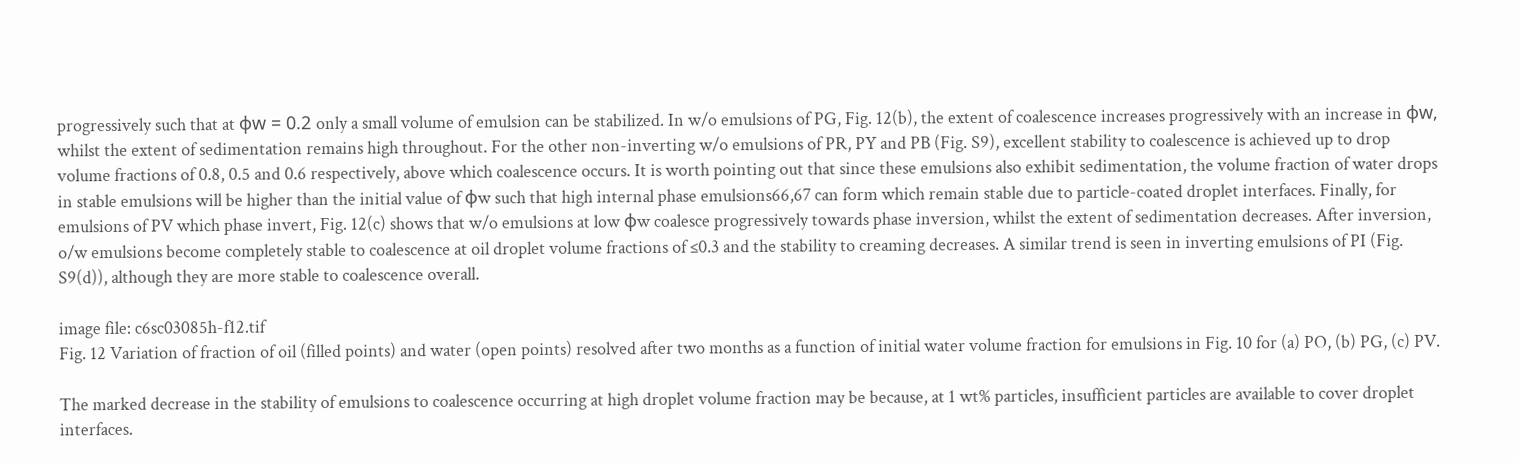progressively such that at ϕw = 0.2 only a small volume of emulsion can be stabilized. In w/o emulsions of PG, Fig. 12(b), the extent of coalescence increases progressively with an increase in ϕw, whilst the extent of sedimentation remains high throughout. For the other non-inverting w/o emulsions of PR, PY and PB (Fig. S9), excellent stability to coalescence is achieved up to drop volume fractions of 0.8, 0.5 and 0.6 respectively, above which coalescence occurs. It is worth pointing out that since these emulsions also exhibit sedimentation, the volume fraction of water drops in stable emulsions will be higher than the initial value of ϕw such that high internal phase emulsions66,67 can form which remain stable due to particle-coated droplet interfaces. Finally, for emulsions of PV which phase invert, Fig. 12(c) shows that w/o emulsions at low ϕw coalesce progressively towards phase inversion, whilst the extent of sedimentation decreases. After inversion, o/w emulsions become completely stable to coalescence at oil droplet volume fractions of ≤0.3 and the stability to creaming decreases. A similar trend is seen in inverting emulsions of PI (Fig. S9(d)), although they are more stable to coalescence overall.

image file: c6sc03085h-f12.tif
Fig. 12 Variation of fraction of oil (filled points) and water (open points) resolved after two months as a function of initial water volume fraction for emulsions in Fig. 10 for (a) PO, (b) PG, (c) PV.

The marked decrease in the stability of emulsions to coalescence occurring at high droplet volume fraction may be because, at 1 wt% particles, insufficient particles are available to cover droplet interfaces.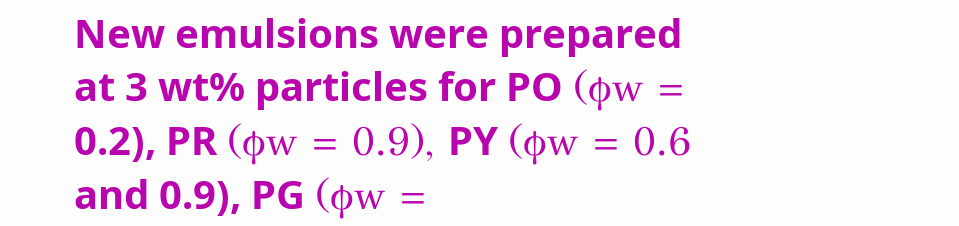New emulsions were prepared at 3 wt% particles for PO (ϕw = 0.2), PR (ϕw = 0.9), PY (ϕw = 0.6 and 0.9), PG (ϕw =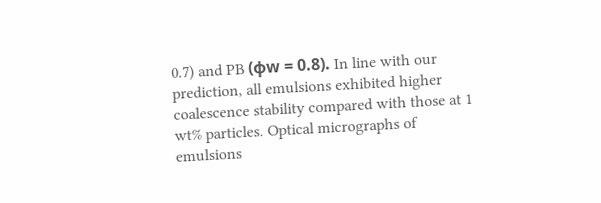0.7) and PB (ϕw = 0.8). In line with our prediction, all emulsions exhibited higher coalescence stability compared with those at 1 wt% particles. Optical micrographs of emulsions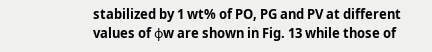stabilized by 1 wt% of PO, PG and PV at different values of ϕw are shown in Fig. 13 while those of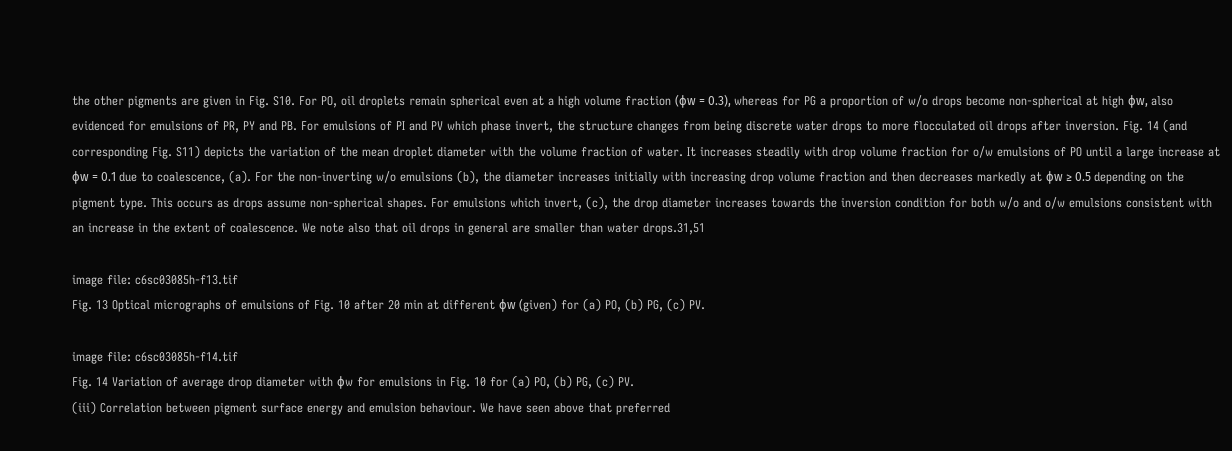the other pigments are given in Fig. S10. For PO, oil droplets remain spherical even at a high volume fraction (ϕw = 0.3), whereas for PG a proportion of w/o drops become non-spherical at high ϕw, also evidenced for emulsions of PR, PY and PB. For emulsions of PI and PV which phase invert, the structure changes from being discrete water drops to more flocculated oil drops after inversion. Fig. 14 (and corresponding Fig. S11) depicts the variation of the mean droplet diameter with the volume fraction of water. It increases steadily with drop volume fraction for o/w emulsions of PO until a large increase at ϕw = 0.1 due to coalescence, (a). For the non-inverting w/o emulsions (b), the diameter increases initially with increasing drop volume fraction and then decreases markedly at ϕw ≥ 0.5 depending on the pigment type. This occurs as drops assume non-spherical shapes. For emulsions which invert, (c), the drop diameter increases towards the inversion condition for both w/o and o/w emulsions consistent with an increase in the extent of coalescence. We note also that oil drops in general are smaller than water drops.31,51

image file: c6sc03085h-f13.tif
Fig. 13 Optical micrographs of emulsions of Fig. 10 after 20 min at different ϕw (given) for (a) PO, (b) PG, (c) PV.

image file: c6sc03085h-f14.tif
Fig. 14 Variation of average drop diameter with ϕw for emulsions in Fig. 10 for (a) PO, (b) PG, (c) PV.
(iii) Correlation between pigment surface energy and emulsion behaviour. We have seen above that preferred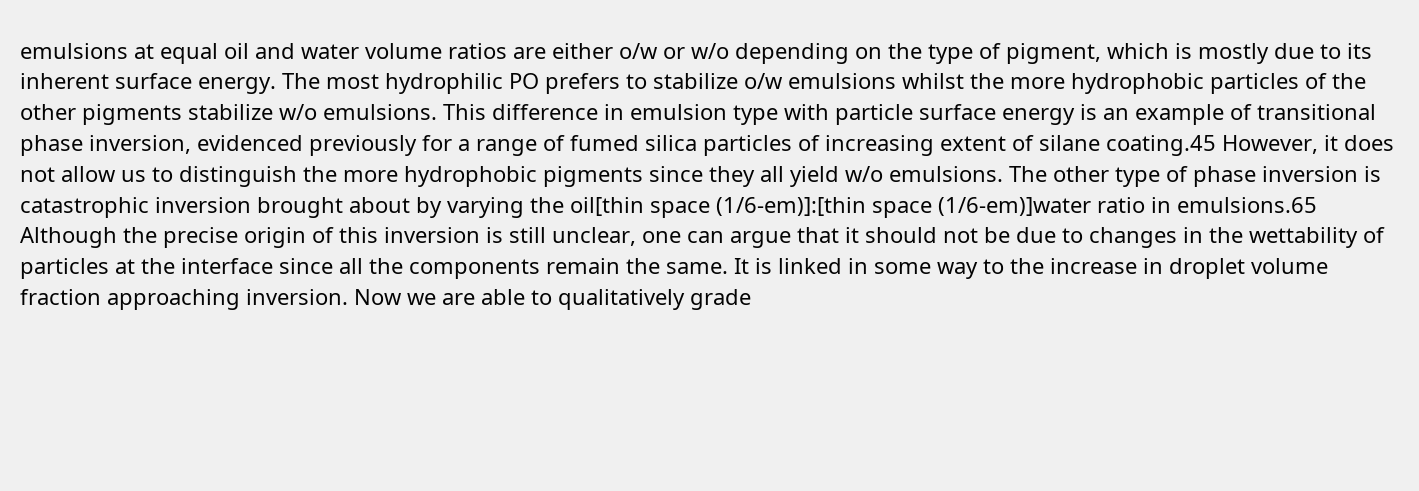emulsions at equal oil and water volume ratios are either o/w or w/o depending on the type of pigment, which is mostly due to its inherent surface energy. The most hydrophilic PO prefers to stabilize o/w emulsions whilst the more hydrophobic particles of the other pigments stabilize w/o emulsions. This difference in emulsion type with particle surface energy is an example of transitional phase inversion, evidenced previously for a range of fumed silica particles of increasing extent of silane coating.45 However, it does not allow us to distinguish the more hydrophobic pigments since they all yield w/o emulsions. The other type of phase inversion is catastrophic inversion brought about by varying the oil[thin space (1/6-em)]:[thin space (1/6-em)]water ratio in emulsions.65 Although the precise origin of this inversion is still unclear, one can argue that it should not be due to changes in the wettability of particles at the interface since all the components remain the same. It is linked in some way to the increase in droplet volume fraction approaching inversion. Now we are able to qualitatively grade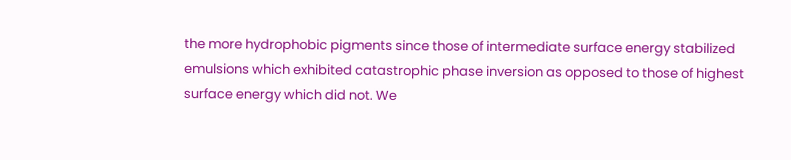the more hydrophobic pigments since those of intermediate surface energy stabilized emulsions which exhibited catastrophic phase inversion as opposed to those of highest surface energy which did not. We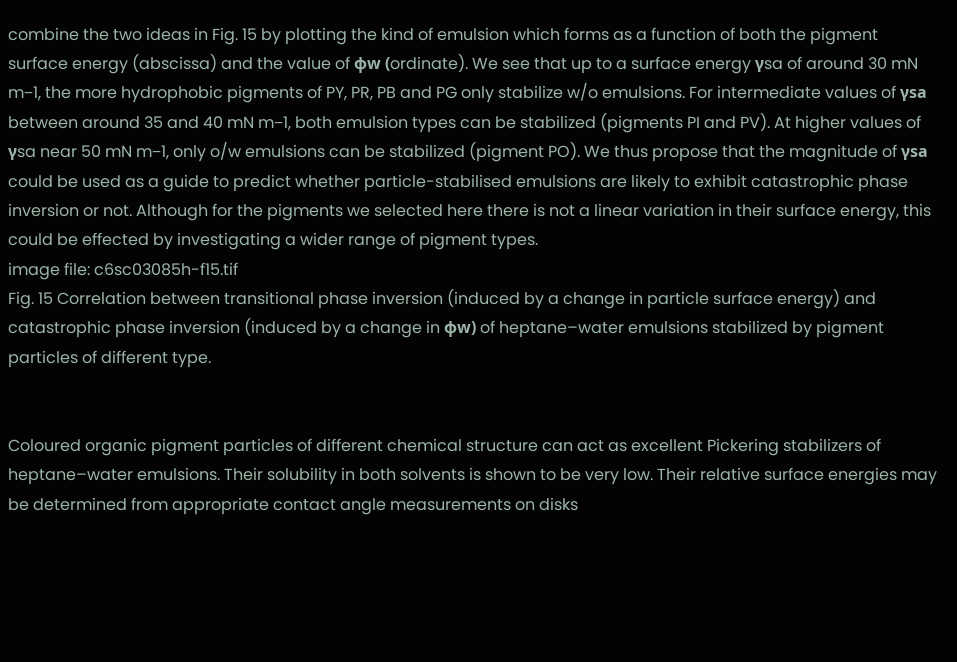combine the two ideas in Fig. 15 by plotting the kind of emulsion which forms as a function of both the pigment surface energy (abscissa) and the value of ϕw (ordinate). We see that up to a surface energy γsa of around 30 mN m−1, the more hydrophobic pigments of PY, PR, PB and PG only stabilize w/o emulsions. For intermediate values of γsa between around 35 and 40 mN m−1, both emulsion types can be stabilized (pigments PI and PV). At higher values of γsa near 50 mN m−1, only o/w emulsions can be stabilized (pigment PO). We thus propose that the magnitude of γsa could be used as a guide to predict whether particle-stabilised emulsions are likely to exhibit catastrophic phase inversion or not. Although for the pigments we selected here there is not a linear variation in their surface energy, this could be effected by investigating a wider range of pigment types.
image file: c6sc03085h-f15.tif
Fig. 15 Correlation between transitional phase inversion (induced by a change in particle surface energy) and catastrophic phase inversion (induced by a change in ϕw) of heptane–water emulsions stabilized by pigment particles of different type.


Coloured organic pigment particles of different chemical structure can act as excellent Pickering stabilizers of heptane–water emulsions. Their solubility in both solvents is shown to be very low. Their relative surface energies may be determined from appropriate contact angle measurements on disks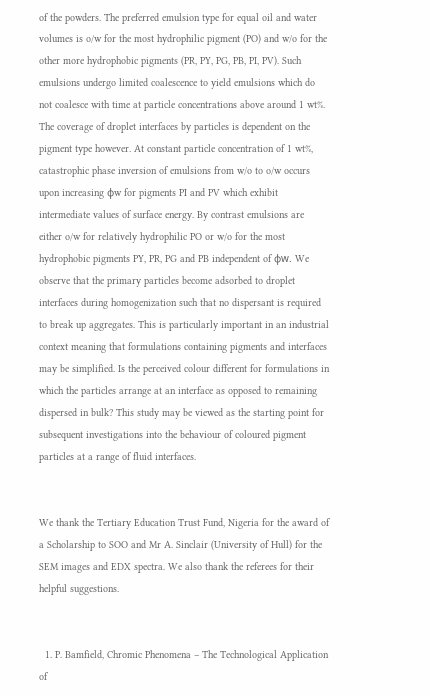of the powders. The preferred emulsion type for equal oil and water volumes is o/w for the most hydrophilic pigment (PO) and w/o for the other more hydrophobic pigments (PR, PY, PG, PB, PI, PV). Such emulsions undergo limited coalescence to yield emulsions which do not coalesce with time at particle concentrations above around 1 wt%. The coverage of droplet interfaces by particles is dependent on the pigment type however. At constant particle concentration of 1 wt%, catastrophic phase inversion of emulsions from w/o to o/w occurs upon increasing ϕw for pigments PI and PV which exhibit intermediate values of surface energy. By contrast emulsions are either o/w for relatively hydrophilic PO or w/o for the most hydrophobic pigments PY, PR, PG and PB independent of ϕw. We observe that the primary particles become adsorbed to droplet interfaces during homogenization such that no dispersant is required to break up aggregates. This is particularly important in an industrial context meaning that formulations containing pigments and interfaces may be simplified. Is the perceived colour different for formulations in which the particles arrange at an interface as opposed to remaining dispersed in bulk? This study may be viewed as the starting point for subsequent investigations into the behaviour of coloured pigment particles at a range of fluid interfaces.


We thank the Tertiary Education Trust Fund, Nigeria for the award of a Scholarship to SOO and Mr A. Sinclair (University of Hull) for the SEM images and EDX spectra. We also thank the referees for their helpful suggestions.


  1. P. Bamfield, Chromic Phenomena – The Technological Application of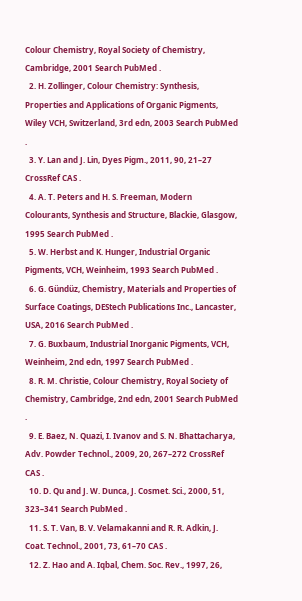Colour Chemistry, Royal Society of Chemistry, Cambridge, 2001 Search PubMed .
  2. H. Zollinger, Colour Chemistry: Synthesis, Properties and Applications of Organic Pigments, Wiley VCH, Switzerland, 3rd edn, 2003 Search PubMed .
  3. Y. Lan and J. Lin, Dyes Pigm., 2011, 90, 21–27 CrossRef CAS .
  4. A. T. Peters and H. S. Freeman, Modern Colourants, Synthesis and Structure, Blackie, Glasgow, 1995 Search PubMed .
  5. W. Herbst and K. Hunger, Industrial Organic Pigments, VCH, Weinheim, 1993 Search PubMed .
  6. G. Gündüz, Chemistry, Materials and Properties of Surface Coatings, DEStech Publications Inc., Lancaster, USA, 2016 Search PubMed .
  7. G. Buxbaum, Industrial Inorganic Pigments, VCH, Weinheim, 2nd edn, 1997 Search PubMed .
  8. R. M. Christie, Colour Chemistry, Royal Society of Chemistry, Cambridge, 2nd edn, 2001 Search PubMed .
  9. E. Baez, N. Quazi, I. Ivanov and S. N. Bhattacharya, Adv. Powder Technol., 2009, 20, 267–272 CrossRef CAS .
  10. D. Qu and J. W. Dunca, J. Cosmet. Sci., 2000, 51, 323–341 Search PubMed .
  11. S. T. Van, B. V. Velamakanni and R. R. Adkin, J. Coat. Technol., 2001, 73, 61–70 CAS .
  12. Z. Hao and A. Iqbal, Chem. Soc. Rev., 1997, 26,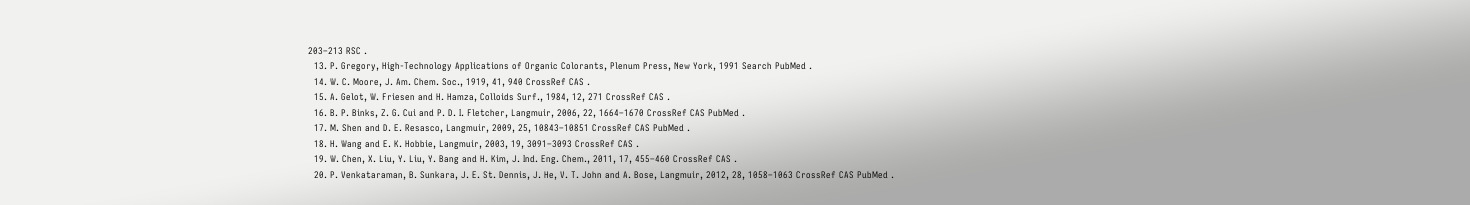203–213 RSC .
  13. P. Gregory, High-Technology Applications of Organic Colorants, Plenum Press, New York, 1991 Search PubMed .
  14. W. C. Moore, J. Am. Chem. Soc., 1919, 41, 940 CrossRef CAS .
  15. A. Gelot, W. Friesen and H. Hamza, Colloids Surf., 1984, 12, 271 CrossRef CAS .
  16. B. P. Binks, Z. G. Cui and P. D. I. Fletcher, Langmuir, 2006, 22, 1664–1670 CrossRef CAS PubMed .
  17. M. Shen and D. E. Resasco, Langmuir, 2009, 25, 10843–10851 CrossRef CAS PubMed .
  18. H. Wang and E. K. Hobbie, Langmuir, 2003, 19, 3091–3093 CrossRef CAS .
  19. W. Chen, X. Liu, Y. Liu, Y. Bang and H. Kim, J. Ind. Eng. Chem., 2011, 17, 455–460 CrossRef CAS .
  20. P. Venkataraman, B. Sunkara, J. E. St. Dennis, J. He, V. T. John and A. Bose, Langmuir, 2012, 28, 1058–1063 CrossRef CAS PubMed .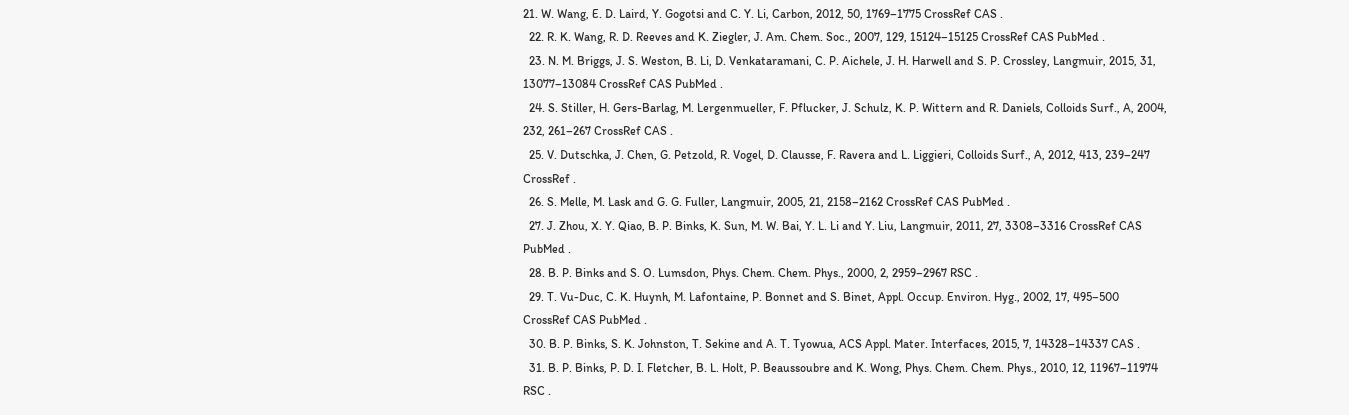21. W. Wang, E. D. Laird, Y. Gogotsi and C. Y. Li, Carbon, 2012, 50, 1769–1775 CrossRef CAS .
  22. R. K. Wang, R. D. Reeves and K. Ziegler, J. Am. Chem. Soc., 2007, 129, 15124–15125 CrossRef CAS PubMed .
  23. N. M. Briggs, J. S. Weston, B. Li, D. Venkataramani, C. P. Aichele, J. H. Harwell and S. P. Crossley, Langmuir, 2015, 31, 13077–13084 CrossRef CAS PubMed .
  24. S. Stiller, H. Gers-Barlag, M. Lergenmueller, F. Pflucker, J. Schulz, K. P. Wittern and R. Daniels, Colloids Surf., A, 2004, 232, 261–267 CrossRef CAS .
  25. V. Dutschka, J. Chen, G. Petzold, R. Vogel, D. Clausse, F. Ravera and L. Liggieri, Colloids Surf., A, 2012, 413, 239–247 CrossRef .
  26. S. Melle, M. Lask and G. G. Fuller, Langmuir, 2005, 21, 2158–2162 CrossRef CAS PubMed .
  27. J. Zhou, X. Y. Qiao, B. P. Binks, K. Sun, M. W. Bai, Y. L. Li and Y. Liu, Langmuir, 2011, 27, 3308–3316 CrossRef CAS PubMed .
  28. B. P. Binks and S. O. Lumsdon, Phys. Chem. Chem. Phys., 2000, 2, 2959–2967 RSC .
  29. T. Vu-Duc, C. K. Huynh, M. Lafontaine, P. Bonnet and S. Binet, Appl. Occup. Environ. Hyg., 2002, 17, 495–500 CrossRef CAS PubMed .
  30. B. P. Binks, S. K. Johnston, T. Sekine and A. T. Tyowua, ACS Appl. Mater. Interfaces, 2015, 7, 14328–14337 CAS .
  31. B. P. Binks, P. D. I. Fletcher, B. L. Holt, P. Beaussoubre and K. Wong, Phys. Chem. Chem. Phys., 2010, 12, 11967–11974 RSC .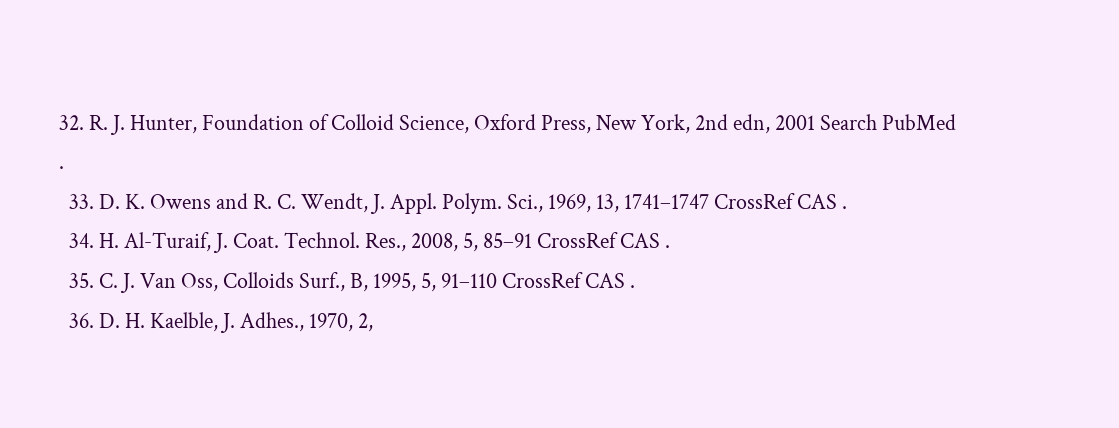32. R. J. Hunter, Foundation of Colloid Science, Oxford Press, New York, 2nd edn, 2001 Search PubMed .
  33. D. K. Owens and R. C. Wendt, J. Appl. Polym. Sci., 1969, 13, 1741–1747 CrossRef CAS .
  34. H. Al-Turaif, J. Coat. Technol. Res., 2008, 5, 85–91 CrossRef CAS .
  35. C. J. Van Oss, Colloids Surf., B, 1995, 5, 91–110 CrossRef CAS .
  36. D. H. Kaelble, J. Adhes., 1970, 2,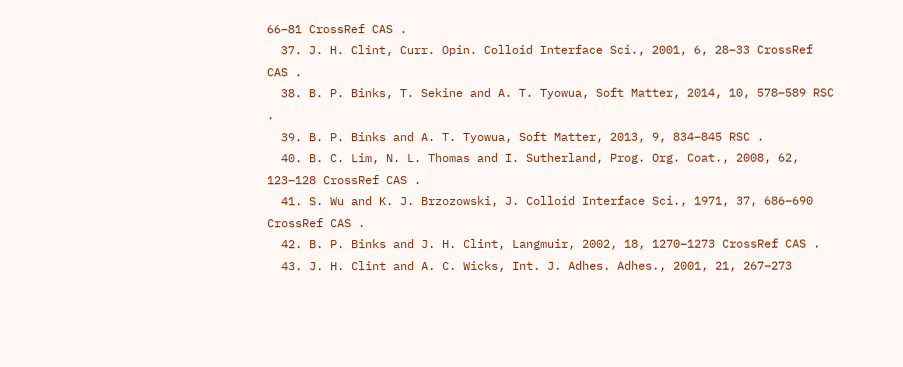66–81 CrossRef CAS .
  37. J. H. Clint, Curr. Opin. Colloid Interface Sci., 2001, 6, 28–33 CrossRef CAS .
  38. B. P. Binks, T. Sekine and A. T. Tyowua, Soft Matter, 2014, 10, 578–589 RSC .
  39. B. P. Binks and A. T. Tyowua, Soft Matter, 2013, 9, 834–845 RSC .
  40. B. C. Lim, N. L. Thomas and I. Sutherland, Prog. Org. Coat., 2008, 62, 123–128 CrossRef CAS .
  41. S. Wu and K. J. Brzozowski, J. Colloid Interface Sci., 1971, 37, 686–690 CrossRef CAS .
  42. B. P. Binks and J. H. Clint, Langmuir, 2002, 18, 1270–1273 CrossRef CAS .
  43. J. H. Clint and A. C. Wicks, Int. J. Adhes. Adhes., 2001, 21, 267–273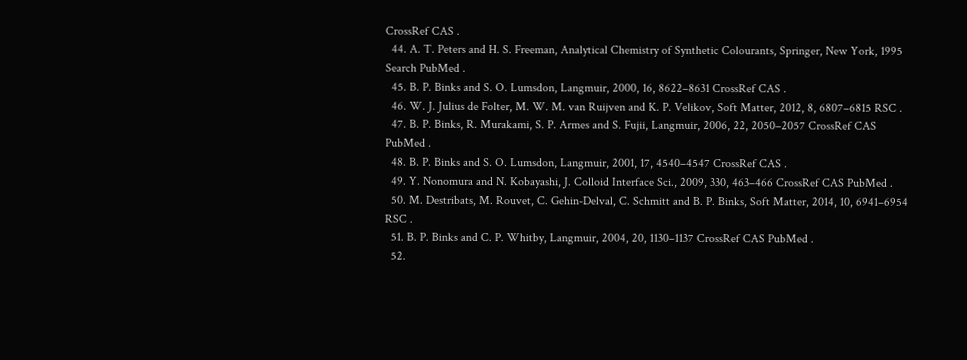CrossRef CAS .
  44. A. T. Peters and H. S. Freeman, Analytical Chemistry of Synthetic Colourants, Springer, New York, 1995 Search PubMed .
  45. B. P. Binks and S. O. Lumsdon, Langmuir, 2000, 16, 8622–8631 CrossRef CAS .
  46. W. J. Julius de Folter, M. W. M. van Ruijven and K. P. Velikov, Soft Matter, 2012, 8, 6807–6815 RSC .
  47. B. P. Binks, R. Murakami, S. P. Armes and S. Fujii, Langmuir, 2006, 22, 2050–2057 CrossRef CAS PubMed .
  48. B. P. Binks and S. O. Lumsdon, Langmuir, 2001, 17, 4540–4547 CrossRef CAS .
  49. Y. Nonomura and N. Kobayashi, J. Colloid Interface Sci., 2009, 330, 463–466 CrossRef CAS PubMed .
  50. M. Destribats, M. Rouvet, C. Gehin-Delval, C. Schmitt and B. P. Binks, Soft Matter, 2014, 10, 6941–6954 RSC .
  51. B. P. Binks and C. P. Whitby, Langmuir, 2004, 20, 1130–1137 CrossRef CAS PubMed .
  52.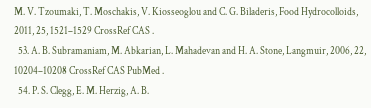M. V. Tzoumaki, T. Moschakis, V. Kiosseoglou and C. G. Biladeris, Food Hydrocolloids, 2011, 25, 1521–1529 CrossRef CAS .
  53. A. B. Subramaniam, M. Abkarian, L. Mahadevan and H. A. Stone, Langmuir, 2006, 22, 10204–10208 CrossRef CAS PubMed .
  54. P. S. Clegg, E. M. Herzig, A. B.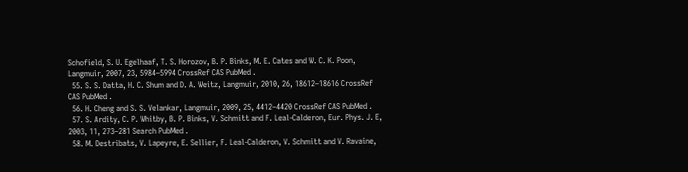Schofield, S. U. Egelhaaf, T. S. Horozov, B. P. Binks, M. E. Cates and W. C. K. Poon, Langmuir, 2007, 23, 5984–5994 CrossRef CAS PubMed .
  55. S. S. Datta, H. C. Shum and D. A. Weitz, Langmuir, 2010, 26, 18612–18616 CrossRef CAS PubMed .
  56. H. Cheng and S. S. Velankar, Langmuir, 2009, 25, 4412–4420 CrossRef CAS PubMed .
  57. S. Ardity, C. P. Whitby, B. P. Binks, V. Schmitt and F. Leal-Calderon, Eur. Phys. J. E, 2003, 11, 273–281 Search PubMed .
  58. M. Destribats, V. Lapeyre, E. Sellier, F. Leal-Calderon, V. Schmitt and V. Ravaine,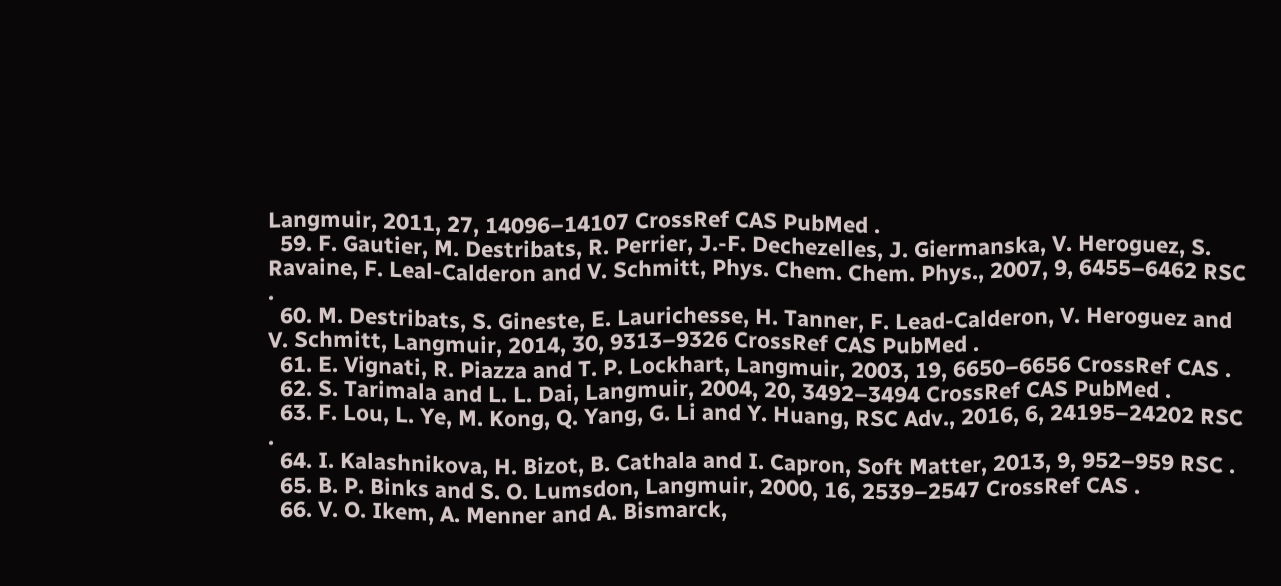Langmuir, 2011, 27, 14096–14107 CrossRef CAS PubMed .
  59. F. Gautier, M. Destribats, R. Perrier, J.-F. Dechezelles, J. Giermanska, V. Heroguez, S. Ravaine, F. Leal-Calderon and V. Schmitt, Phys. Chem. Chem. Phys., 2007, 9, 6455–6462 RSC .
  60. M. Destribats, S. Gineste, E. Laurichesse, H. Tanner, F. Lead-Calderon, V. Heroguez and V. Schmitt, Langmuir, 2014, 30, 9313–9326 CrossRef CAS PubMed .
  61. E. Vignati, R. Piazza and T. P. Lockhart, Langmuir, 2003, 19, 6650–6656 CrossRef CAS .
  62. S. Tarimala and L. L. Dai, Langmuir, 2004, 20, 3492–3494 CrossRef CAS PubMed .
  63. F. Lou, L. Ye, M. Kong, Q. Yang, G. Li and Y. Huang, RSC Adv., 2016, 6, 24195–24202 RSC .
  64. I. Kalashnikova, H. Bizot, B. Cathala and I. Capron, Soft Matter, 2013, 9, 952–959 RSC .
  65. B. P. Binks and S. O. Lumsdon, Langmuir, 2000, 16, 2539–2547 CrossRef CAS .
  66. V. O. Ikem, A. Menner and A. Bismarck,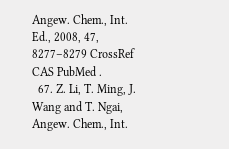Angew. Chem., Int. Ed., 2008, 47, 8277–8279 CrossRef CAS PubMed .
  67. Z. Li, T. Ming, J. Wang and T. Ngai, Angew. Chem., Int.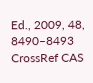Ed., 2009, 48, 8490–8493 CrossRef CAS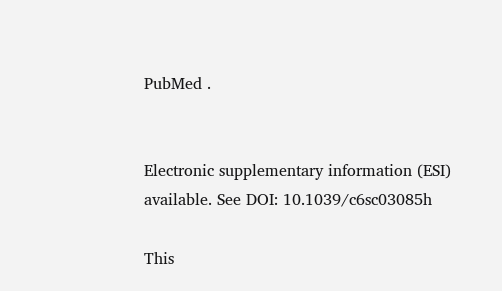PubMed .


Electronic supplementary information (ESI) available. See DOI: 10.1039/c6sc03085h

This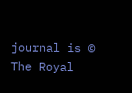journal is © The Royal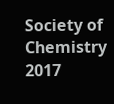Society of Chemistry 2017